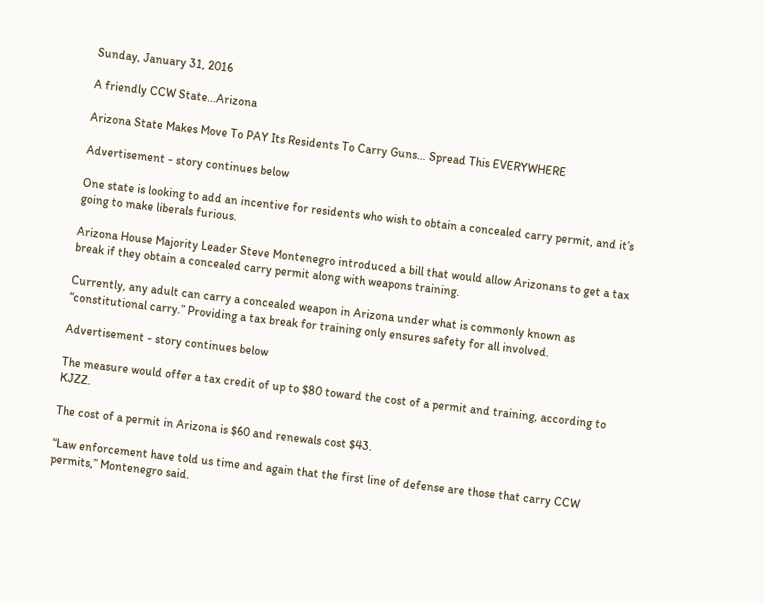Sunday, January 31, 2016

A friendly CCW State...Arizona

Arizona State Makes Move To PAY Its Residents To Carry Guns… Spread This EVERYWHERE

Advertisement - story continues below

One state is looking to add an incentive for residents who wish to obtain a concealed carry permit, and it’s going to make liberals furious.

Arizona House Majority Leader Steve Montenegro introduced a bill that would allow Arizonans to get a tax break if they obtain a concealed carry permit along with weapons training.

Currently, any adult can carry a concealed weapon in Arizona under what is commonly known as “constitutional carry.” Providing a tax break for training only ensures safety for all involved.

Advertisement - story continues below

The measure would offer a tax credit of up to $80 toward the cost of a permit and training, according to KJZZ.

The cost of a permit in Arizona is $60 and renewals cost $43.

“Law enforcement have told us time and again that the first line of defense are those that carry CCW permits,” Montenegro said.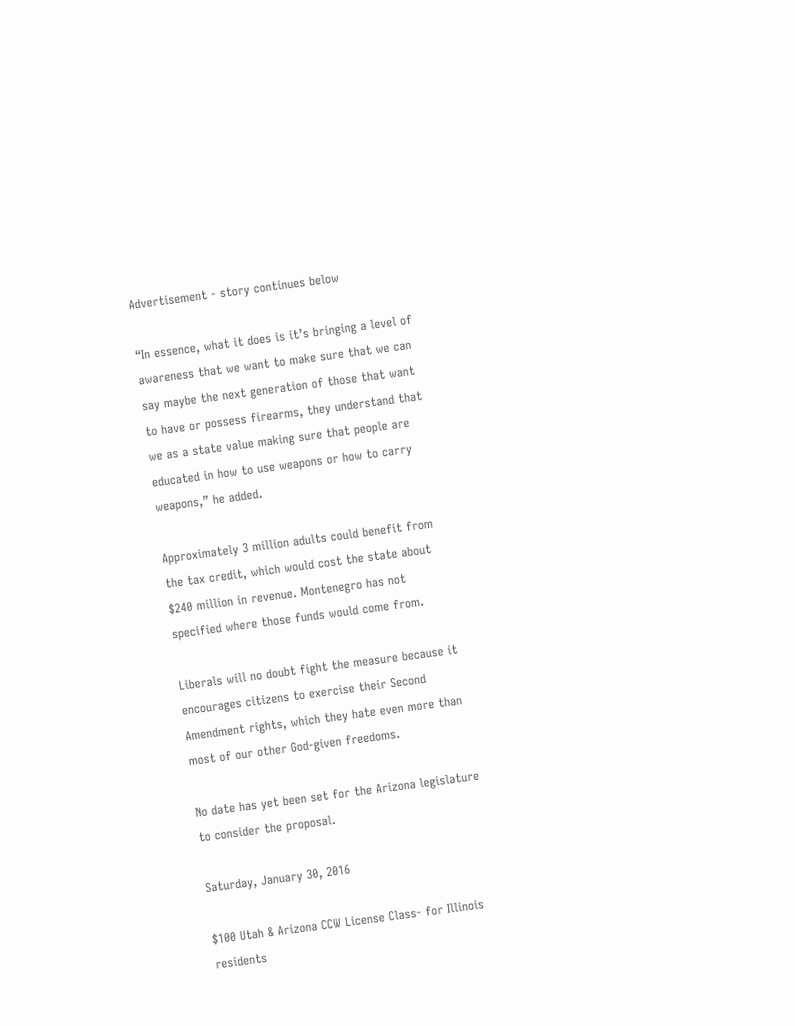Advertisement - story continues below

“In essence, what it does is it’s bringing a level of awareness that we want to make sure that we can say maybe the next generation of those that want to have or possess firearms, they understand that we as a state value making sure that people are educated in how to use weapons or how to carry weapons,” he added.

Approximately 3 million adults could benefit from the tax credit, which would cost the state about $240 million in revenue. Montenegro has not specified where those funds would come from.

Liberals will no doubt fight the measure because it encourages citizens to exercise their Second Amendment rights, which they hate even more than most of our other God-given freedoms.

No date has yet been set for the Arizona legislature to consider the proposal.

Saturday, January 30, 2016

$100 Utah & Arizona CCW License Class- for Illinois residents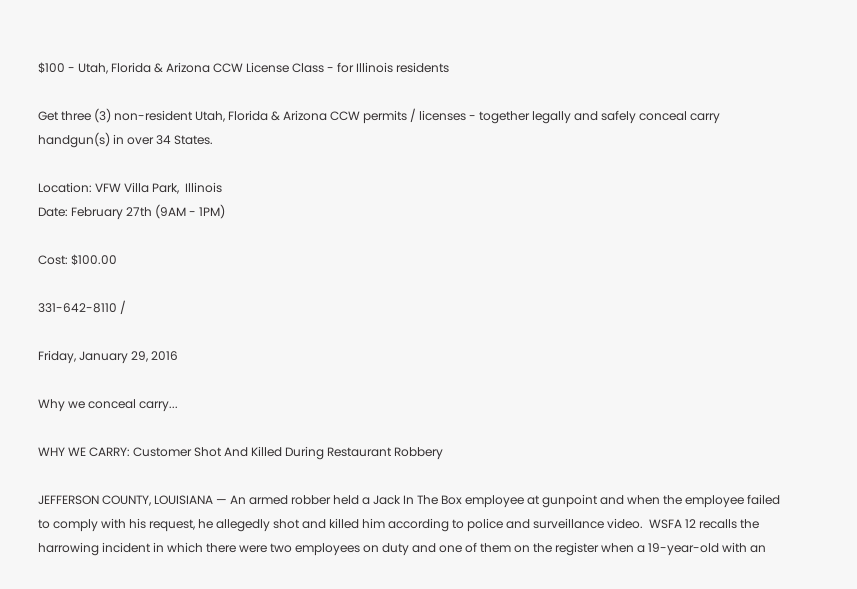$100 - Utah, Florida & Arizona CCW License Class - for Illinois residents

Get three (3) non-resident Utah, Florida & Arizona CCW permits / licenses - together legally and safely conceal carry handgun(s) in over 34 States.

Location: VFW Villa Park,  Illinois
Date: February 27th (9AM - 1PM)

Cost: $100.00

331-642-8110 /

Friday, January 29, 2016

Why we conceal carry...

WHY WE CARRY: Customer Shot And Killed During Restaurant Robbery

JEFFERSON COUNTY, LOUISIANA — An armed robber held a Jack In The Box employee at gunpoint and when the employee failed to comply with his request, he allegedly shot and killed him according to police and surveillance video.  WSFA 12 recalls the harrowing incident in which there were two employees on duty and one of them on the register when a 19-year-old with an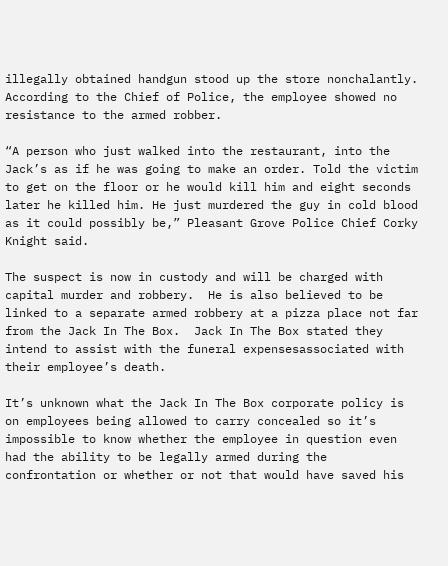illegally obtained handgun stood up the store nonchalantly.  According to the Chief of Police, the employee showed no resistance to the armed robber.

“A person who just walked into the restaurant, into the Jack’s as if he was going to make an order. Told the victim to get on the floor or he would kill him and eight seconds later he killed him. He just murdered the guy in cold blood as it could possibly be,” Pleasant Grove Police Chief Corky Knight said.

The suspect is now in custody and will be charged with capital murder and robbery.  He is also believed to be linked to a separate armed robbery at a pizza place not far from the Jack In The Box.  Jack In The Box stated they intend to assist with the funeral expensesassociated with their employee’s death.

It’s unknown what the Jack In The Box corporate policy is on employees being allowed to carry concealed so it’s impossible to know whether the employee in question even had the ability to be legally armed during the confrontation or whether or not that would have saved his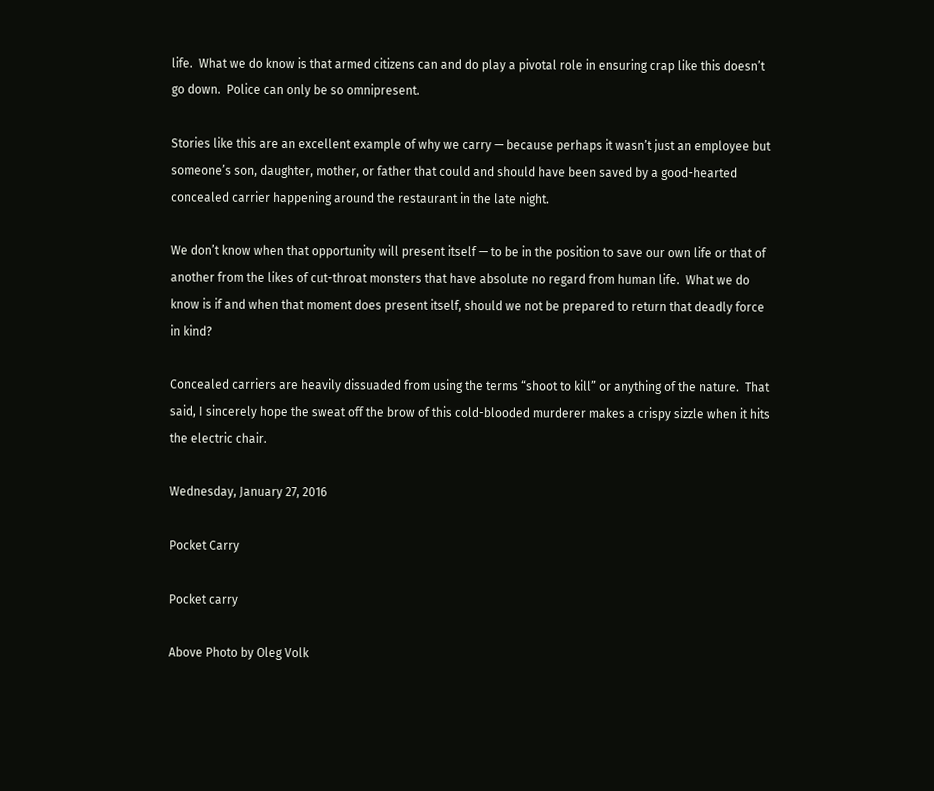life.  What we do know is that armed citizens can and do play a pivotal role in ensuring crap like this doesn’t go down.  Police can only be so omnipresent.

Stories like this are an excellent example of why we carry — because perhaps it wasn’t just an employee but someone’s son, daughter, mother, or father that could and should have been saved by a good-hearted concealed carrier happening around the restaurant in the late night.

We don’t know when that opportunity will present itself — to be in the position to save our own life or that of another from the likes of cut-throat monsters that have absolute no regard from human life.  What we do know is if and when that moment does present itself, should we not be prepared to return that deadly force in kind?

Concealed carriers are heavily dissuaded from using the terms “shoot to kill” or anything of the nature.  That said, I sincerely hope the sweat off the brow of this cold-blooded murderer makes a crispy sizzle when it hits the electric chair.

Wednesday, January 27, 2016

Pocket Carry

Pocket carry

Above Photo by Oleg Volk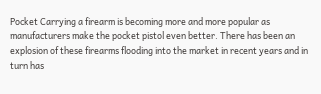Pocket Carrying a firearm is becoming more and more popular as manufacturers make the pocket pistol even better. There has been an explosion of these firearms flooding into the market in recent years and in turn has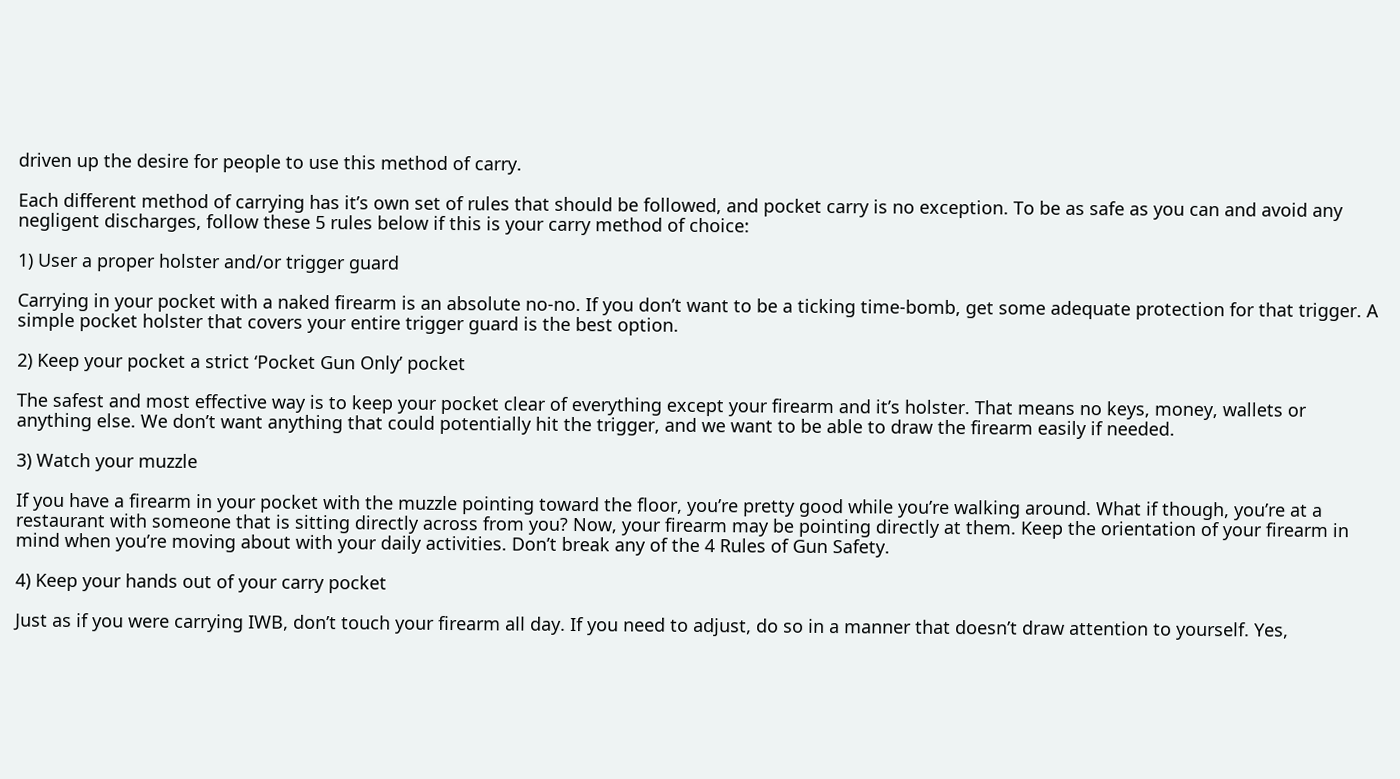driven up the desire for people to use this method of carry.

Each different method of carrying has it’s own set of rules that should be followed, and pocket carry is no exception. To be as safe as you can and avoid any negligent discharges, follow these 5 rules below if this is your carry method of choice:

1) User a proper holster and/or trigger guard

Carrying in your pocket with a naked firearm is an absolute no-no. If you don’t want to be a ticking time-bomb, get some adequate protection for that trigger. A simple pocket holster that covers your entire trigger guard is the best option.

2) Keep your pocket a strict ‘Pocket Gun Only’ pocket

The safest and most effective way is to keep your pocket clear of everything except your firearm and it’s holster. That means no keys, money, wallets or anything else. We don’t want anything that could potentially hit the trigger, and we want to be able to draw the firearm easily if needed.

3) Watch your muzzle

If you have a firearm in your pocket with the muzzle pointing toward the floor, you’re pretty good while you’re walking around. What if though, you’re at a restaurant with someone that is sitting directly across from you? Now, your firearm may be pointing directly at them. Keep the orientation of your firearm in mind when you’re moving about with your daily activities. Don’t break any of the 4 Rules of Gun Safety.

4) Keep your hands out of your carry pocket

Just as if you were carrying IWB, don’t touch your firearm all day. If you need to adjust, do so in a manner that doesn’t draw attention to yourself. Yes,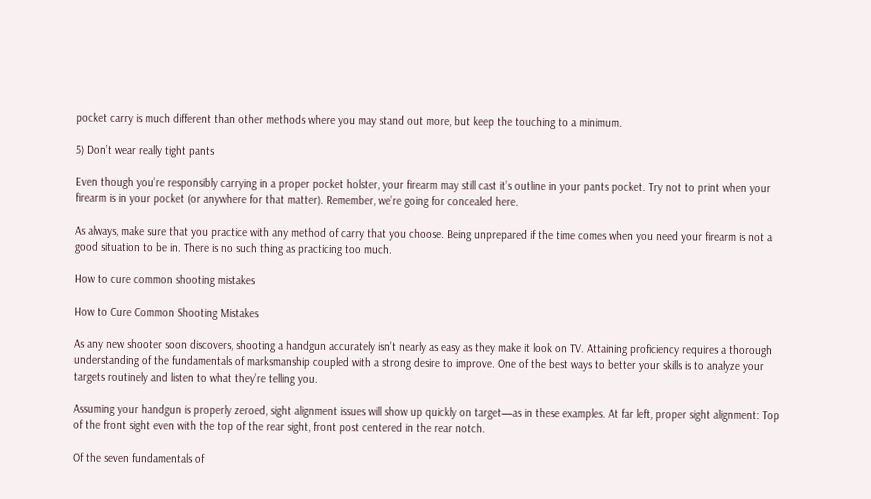pocket carry is much different than other methods where you may stand out more, but keep the touching to a minimum.

5) Don’t wear really tight pants

Even though you’re responsibly carrying in a proper pocket holster, your firearm may still cast it’s outline in your pants pocket. Try not to print when your firearm is in your pocket (or anywhere for that matter). Remember, we’re going for concealed here.

As always, make sure that you practice with any method of carry that you choose. Being unprepared if the time comes when you need your firearm is not a good situation to be in. There is no such thing as practicing too much.

How to cure common shooting mistakes

How to Cure Common Shooting Mistakes

As any new shooter soon discovers, shooting a handgun accurately isn’t nearly as easy as they make it look on TV. Attaining proficiency requires a thorough understanding of the fundamentals of marksmanship coupled with a strong desire to improve. One of the best ways to better your skills is to analyze your targets routinely and listen to what they’re telling you.

Assuming your handgun is properly zeroed, sight alignment issues will show up quickly on target—as in these examples. At far left, proper sight alignment: Top of the front sight even with the top of the rear sight, front post centered in the rear notch.

Of the seven fundamentals of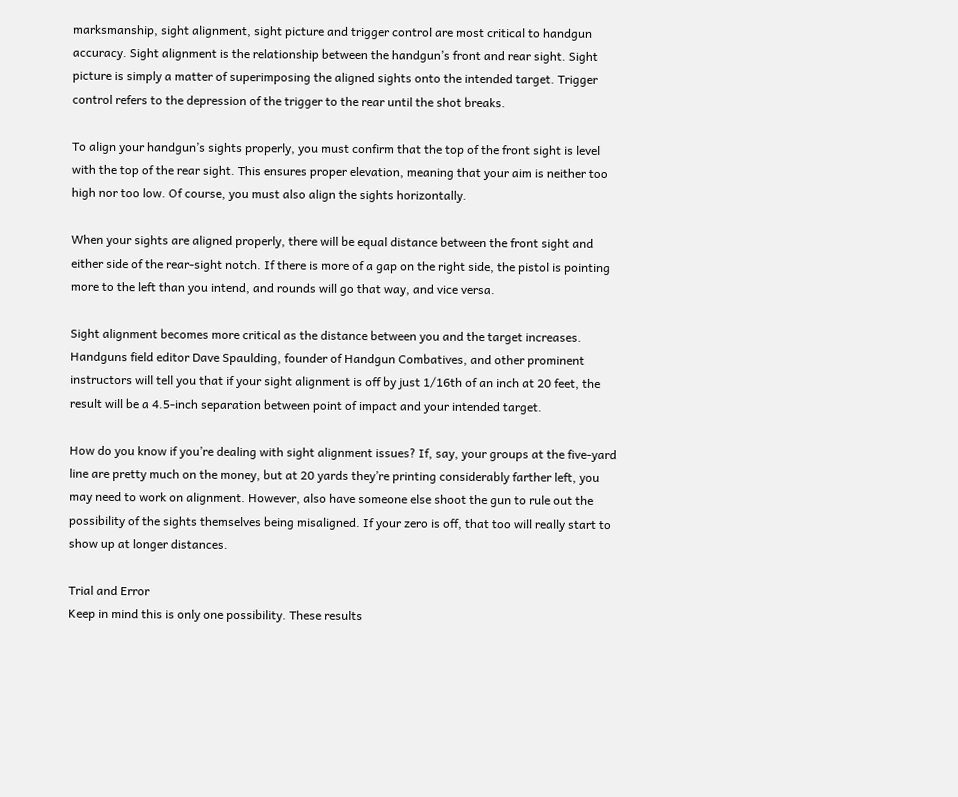marksmanship, sight alignment, sight picture and trigger control are most critical to handgun accuracy. Sight alignment is the relationship between the handgun’s front and rear sight. Sight picture is simply a matter of superimposing the aligned sights onto the intended target. Trigger control refers to the depression of the trigger to the rear until the shot breaks.

To align your handgun’s sights properly, you must confirm that the top of the front sight is level with the top of the rear sight. This ensures proper elevation, meaning that your aim is neither too high nor too low. Of course, you must also align the sights horizontally.

When your sights are aligned properly, there will be equal distance between the front sight and either side of the rear-sight notch. If there is more of a gap on the right side, the pistol is pointing more to the left than you intend, and rounds will go that way, and vice versa.

Sight alignment becomes more critical as the distance between you and the target increases. Handguns field editor Dave Spaulding, founder of Handgun Combatives, and other prominent instructors will tell you that if your sight alignment is off by just 1/16th of an inch at 20 feet, the result will be a 4.5-inch separation between point of impact and your intended target.

How do you know if you’re dealing with sight alignment issues? If, say, your groups at the five-yard line are pretty much on the money, but at 20 yards they’re printing considerably farther left, you may need to work on alignment. However, also have someone else shoot the gun to rule out the possibility of the sights themselves being misaligned. If your zero is off, that too will really start to show up at longer distances.

Trial and Error
Keep in mind this is only one possibility. These results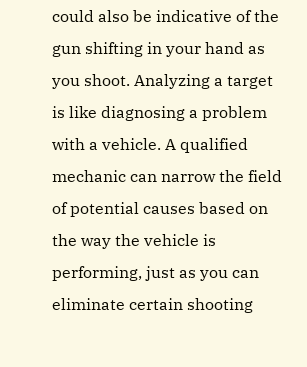could also be indicative of the gun shifting in your hand as you shoot. Analyzing a target is like diagnosing a problem with a vehicle. A qualified mechanic can narrow the field of potential causes based on the way the vehicle is performing, just as you can eliminate certain shooting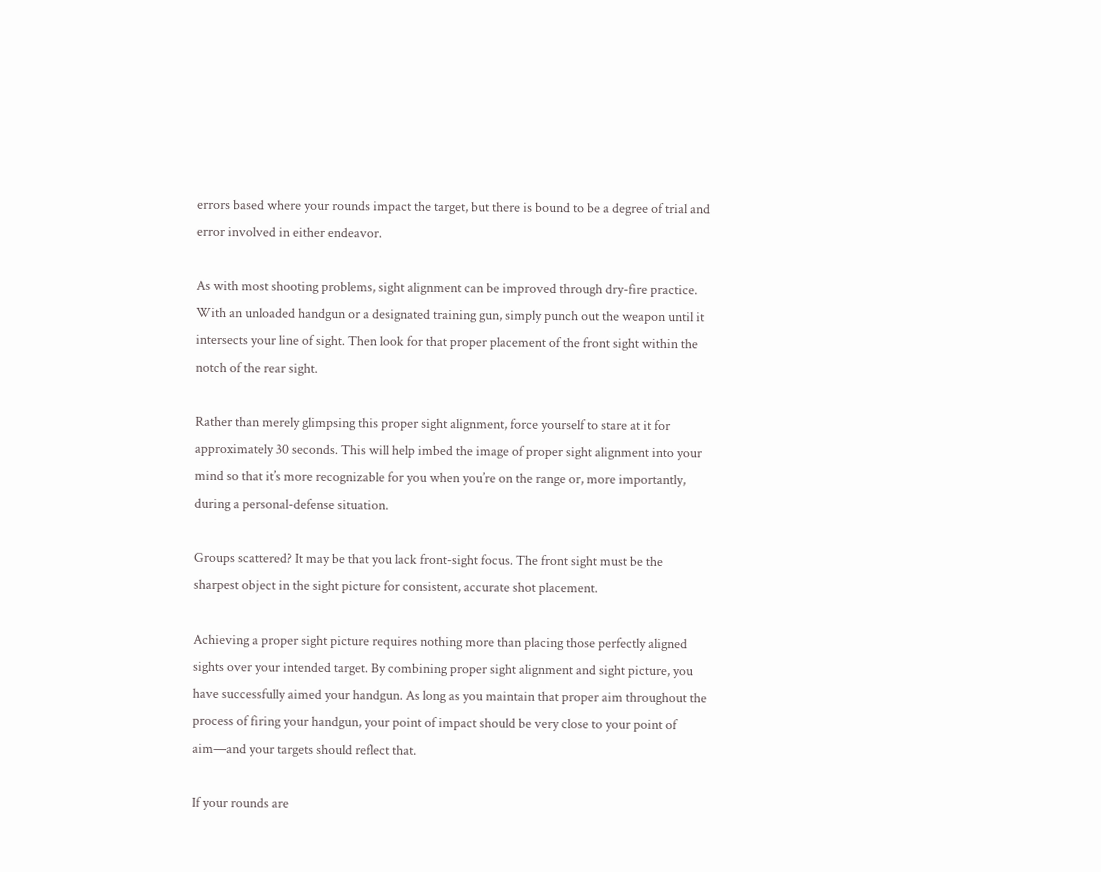errors based where your rounds impact the target, but there is bound to be a degree of trial and error involved in either endeavor.

As with most shooting problems, sight alignment can be improved through dry-fire practice. With an unloaded handgun or a designated training gun, simply punch out the weapon until it intersects your line of sight. Then look for that proper placement of the front sight within the notch of the rear sight.

Rather than merely glimpsing this proper sight alignment, force yourself to stare at it for approximately 30 seconds. This will help imbed the image of proper sight alignment into your mind so that it’s more recognizable for you when you’re on the range or, more importantly, during a personal-defense situation.

Groups scattered? It may be that you lack front-sight focus. The front sight must be the sharpest object in the sight picture for consistent, accurate shot placement.

Achieving a proper sight picture requires nothing more than placing those perfectly aligned sights over your intended target. By combining proper sight alignment and sight picture, you have successfully aimed your handgun. As long as you maintain that proper aim throughout the process of firing your handgun, your point of impact should be very close to your point of aim—and your targets should reflect that.

If your rounds are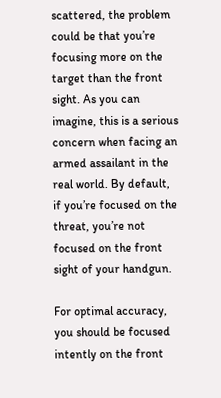scattered, the problem could be that you’re focusing more on the target than the front sight. As you can imagine, this is a serious concern when facing an armed assailant in the real world. By default, if you’re focused on the threat, you’re not focused on the front sight of your handgun.

For optimal accuracy, you should be focused intently on the front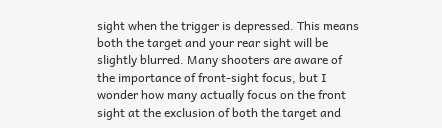sight when the trigger is depressed. This means both the target and your rear sight will be slightly blurred. Many shooters are aware of the importance of front-sight focus, but I wonder how many actually focus on the front sight at the exclusion of both the target and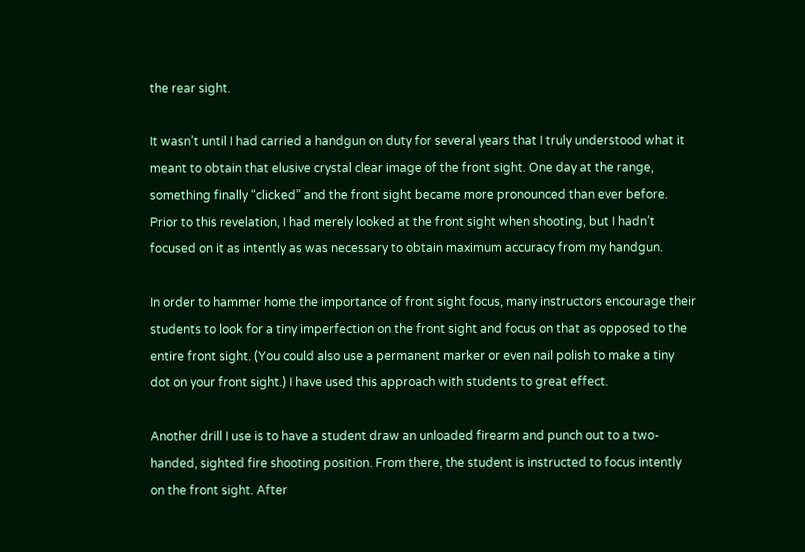the rear sight.

It wasn’t until I had carried a handgun on duty for several years that I truly understood what it meant to obtain that elusive crystal clear image of the front sight. One day at the range, something finally “clicked” and the front sight became more pronounced than ever before. Prior to this revelation, I had merely looked at the front sight when shooting, but I hadn’t focused on it as intently as was necessary to obtain maximum accuracy from my handgun.

In order to hammer home the importance of front sight focus, many instructors encourage their students to look for a tiny imperfection on the front sight and focus on that as opposed to the entire front sight. (You could also use a permanent marker or even nail polish to make a tiny dot on your front sight.) I have used this approach with students to great effect.

Another drill I use is to have a student draw an unloaded firearm and punch out to a two-handed, sighted fire shooting position. From there, the student is instructed to focus intently on the front sight. After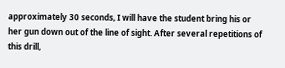approximately 30 seconds, I will have the student bring his or her gun down out of the line of sight. After several repetitions of this drill,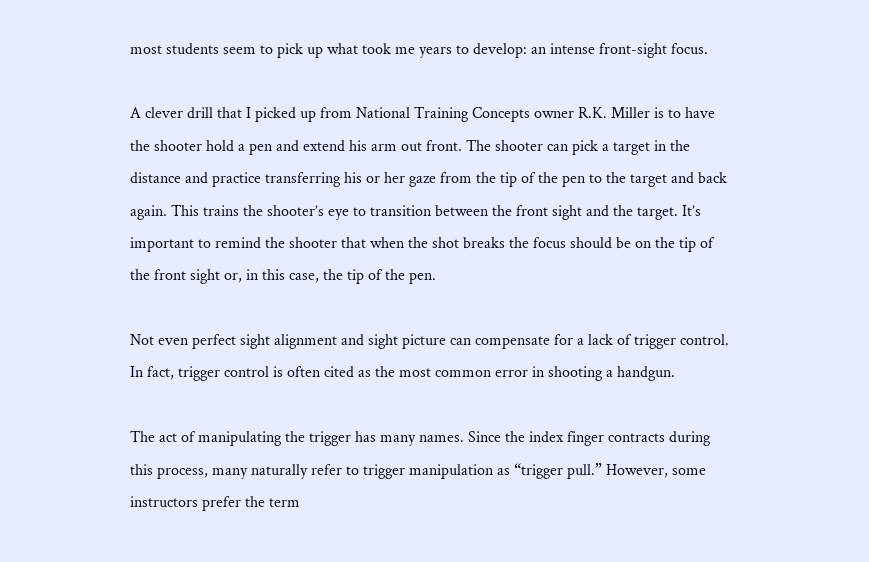most students seem to pick up what took me years to develop: an intense front-sight focus.

A clever drill that I picked up from National Training Concepts owner R.K. Miller is to have the shooter hold a pen and extend his arm out front. The shooter can pick a target in the distance and practice transferring his or her gaze from the tip of the pen to the target and back again. This trains the shooter’s eye to transition between the front sight and the target. It’s important to remind the shooter that when the shot breaks the focus should be on the tip of the front sight or, in this case, the tip of the pen.

Not even perfect sight alignment and sight picture can compensate for a lack of trigger control. In fact, trigger control is often cited as the most common error in shooting a handgun.

The act of manipulating the trigger has many names. Since the index finger contracts during this process, many naturally refer to trigger manipulation as “trigger pull.” However, some instructors prefer the term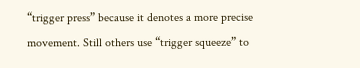“trigger press” because it denotes a more precise movement. Still others use “trigger squeeze” to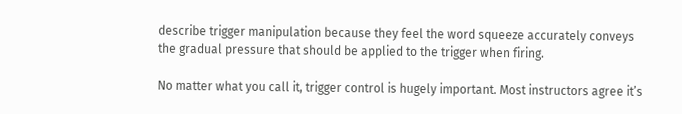describe trigger manipulation because they feel the word squeeze accurately conveys the gradual pressure that should be applied to the trigger when firing.

No matter what you call it, trigger control is hugely important. Most instructors agree it’s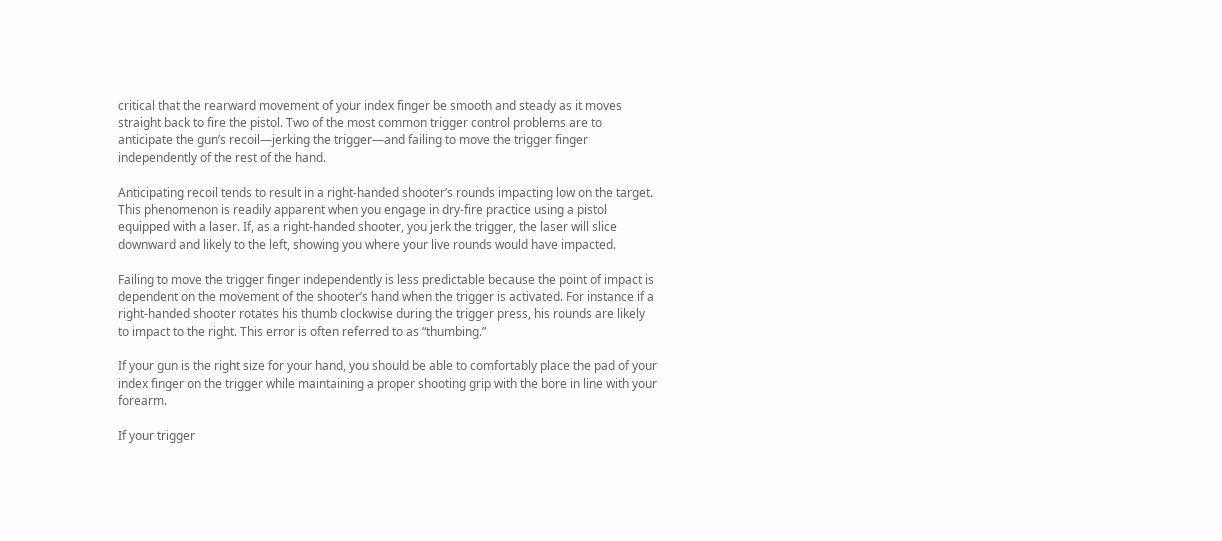critical that the rearward movement of your index finger be smooth and steady as it moves straight back to fire the pistol. Two of the most common trigger control problems are to anticipate the gun’s recoil—jerking the trigger—and failing to move the trigger finger independently of the rest of the hand.

Anticipating recoil tends to result in a right-handed shooter’s rounds impacting low on the target. This phenomenon is readily apparent when you engage in dry-fire practice using a pistol equipped with a laser. If, as a right-handed shooter, you jerk the trigger, the laser will slice downward and likely to the left, showing you where your live rounds would have impacted.

Failing to move the trigger finger independently is less predictable because the point of impact is dependent on the movement of the shooter’s hand when the trigger is activated. For instance if a right-handed shooter rotates his thumb clockwise during the trigger press, his rounds are likely to impact to the right. This error is often referred to as “thumbing.”

If your gun is the right size for your hand, you should be able to comfortably place the pad of your index finger on the trigger while maintaining a proper shooting grip with the bore in line with your forearm.

If your trigger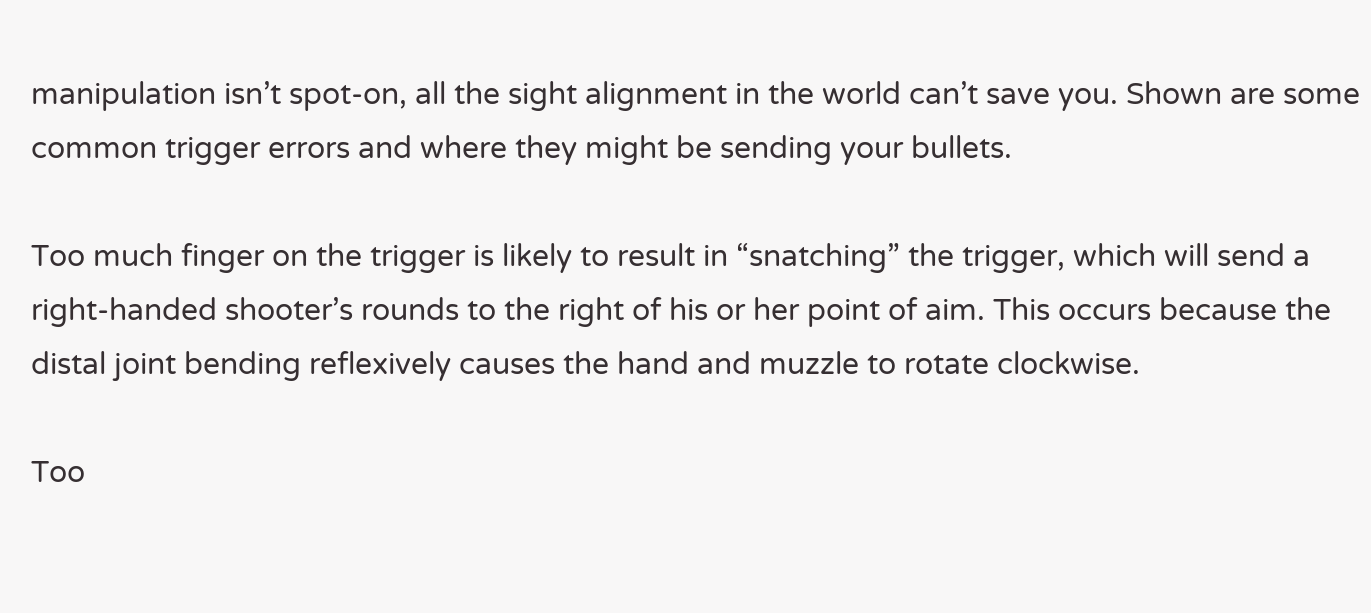manipulation isn’t spot-on, all the sight alignment in the world can’t save you. Shown are some common trigger errors and where they might be sending your bullets.

Too much finger on the trigger is likely to result in “snatching” the trigger, which will send a right-handed shooter’s rounds to the right of his or her point of aim. This occurs because the distal joint bending reflexively causes the hand and muzzle to rotate clockwise.

Too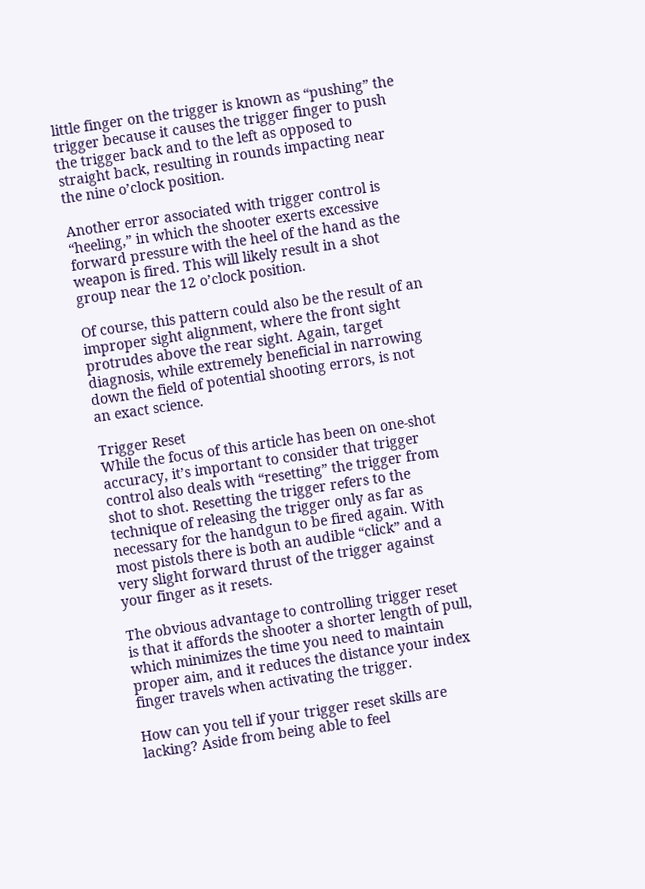little finger on the trigger is known as “pushing” the trigger because it causes the trigger finger to push the trigger back and to the left as opposed to straight back, resulting in rounds impacting near the nine o’clock position.

Another error associated with trigger control is “heeling,” in which the shooter exerts excessive forward pressure with the heel of the hand as the weapon is fired. This will likely result in a shot group near the 12 o’clock position.

Of course, this pattern could also be the result of an improper sight alignment, where the front sight protrudes above the rear sight. Again, target diagnosis, while extremely beneficial in narrowing down the field of potential shooting errors, is not an exact science.

Trigger Reset
While the focus of this article has been on one-shot accuracy, it’s important to consider that trigger control also deals with “resetting” the trigger from shot to shot. Resetting the trigger refers to the technique of releasing the trigger only as far as necessary for the handgun to be fired again. With most pistols there is both an audible “click” and a very slight forward thrust of the trigger against your finger as it resets.

The obvious advantage to controlling trigger reset is that it affords the shooter a shorter length of pull, which minimizes the time you need to maintain proper aim, and it reduces the distance your index finger travels when activating the trigger.

How can you tell if your trigger reset skills are lacking? Aside from being able to feel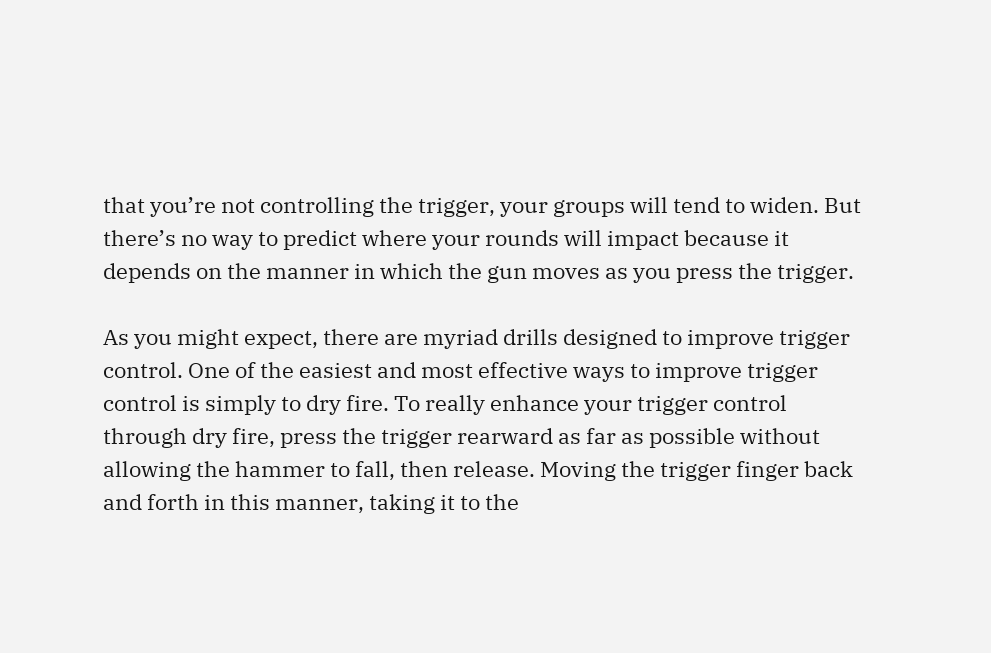that you’re not controlling the trigger, your groups will tend to widen. But there’s no way to predict where your rounds will impact because it depends on the manner in which the gun moves as you press the trigger.

As you might expect, there are myriad drills designed to improve trigger control. One of the easiest and most effective ways to improve trigger control is simply to dry fire. To really enhance your trigger control through dry fire, press the trigger rearward as far as possible without allowing the hammer to fall, then release. Moving the trigger finger back and forth in this manner, taking it to the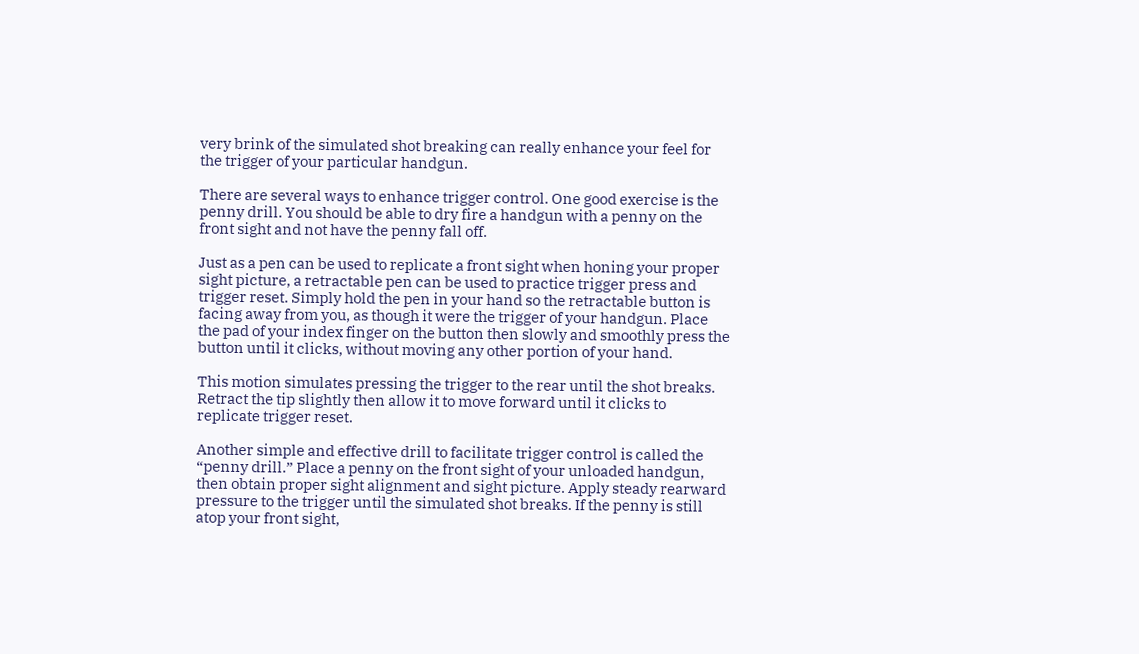very brink of the simulated shot breaking can really enhance your feel for the trigger of your particular handgun.

There are several ways to enhance trigger control. One good exercise is the penny drill. You should be able to dry fire a handgun with a penny on the front sight and not have the penny fall off.

Just as a pen can be used to replicate a front sight when honing your proper sight picture, a retractable pen can be used to practice trigger press and trigger reset. Simply hold the pen in your hand so the retractable button is facing away from you, as though it were the trigger of your handgun. Place the pad of your index finger on the button then slowly and smoothly press the button until it clicks, without moving any other portion of your hand.

This motion simulates pressing the trigger to the rear until the shot breaks. Retract the tip slightly then allow it to move forward until it clicks to replicate trigger reset.

Another simple and effective drill to facilitate trigger control is called the “penny drill.” Place a penny on the front sight of your unloaded handgun, then obtain proper sight alignment and sight picture. Apply steady rearward pressure to the trigger until the simulated shot breaks. If the penny is still atop your front sight,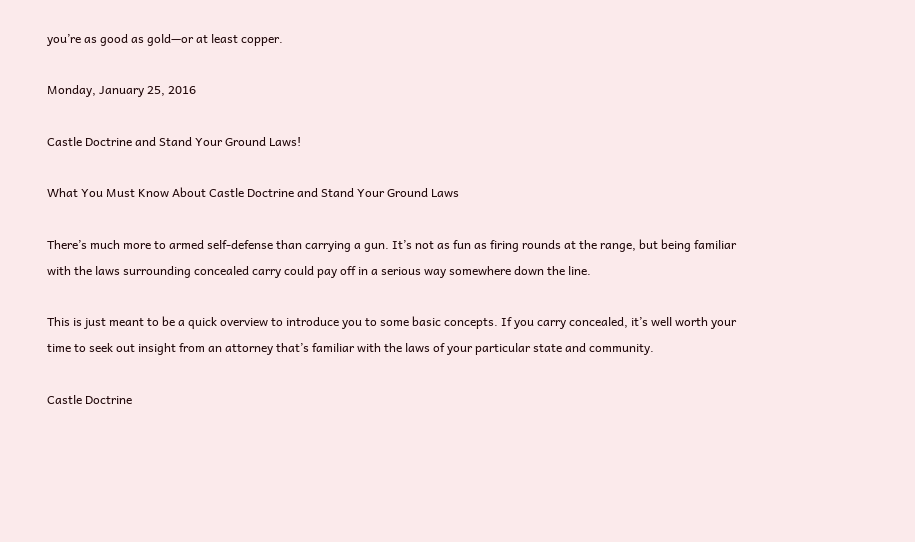you’re as good as gold—or at least copper.

Monday, January 25, 2016

Castle Doctrine and Stand Your Ground Laws!

What You Must Know About Castle Doctrine and Stand Your Ground Laws

There’s much more to armed self-defense than carrying a gun. It’s not as fun as firing rounds at the range, but being familiar with the laws surrounding concealed carry could pay off in a serious way somewhere down the line.

This is just meant to be a quick overview to introduce you to some basic concepts. If you carry concealed, it’s well worth your time to seek out insight from an attorney that’s familiar with the laws of your particular state and community.

Castle Doctrine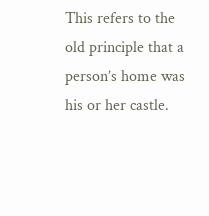This refers to the old principle that a person’s home was his or her castle.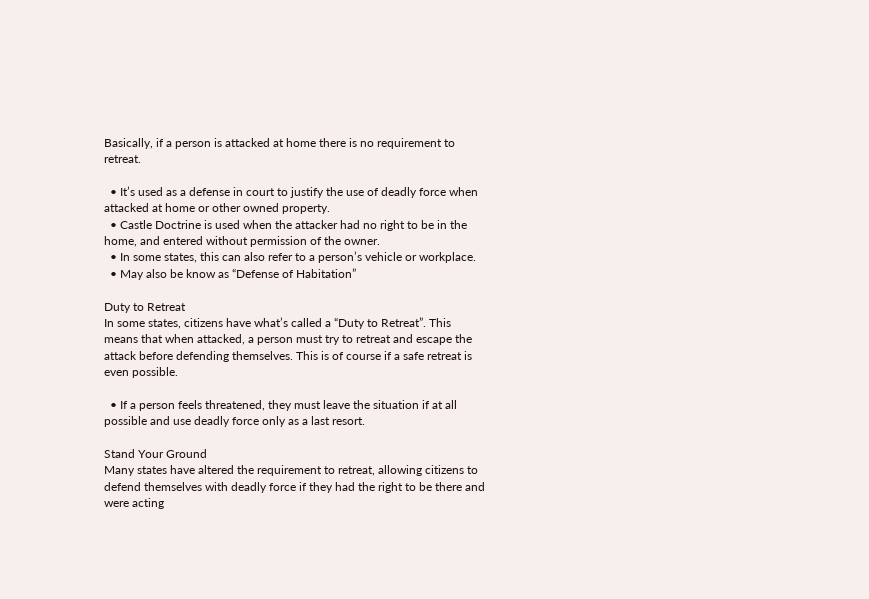Basically, if a person is attacked at home there is no requirement to retreat.

  • It’s used as a defense in court to justify the use of deadly force when attacked at home or other owned property.
  • Castle Doctrine is used when the attacker had no right to be in the home, and entered without permission of the owner.
  • In some states, this can also refer to a person’s vehicle or workplace.
  • May also be know as “Defense of Habitation”

Duty to Retreat
In some states, citizens have what’s called a “Duty to Retreat”. This means that when attacked, a person must try to retreat and escape the attack before defending themselves. This is of course if a safe retreat is even possible.

  • If a person feels threatened, they must leave the situation if at all possible and use deadly force only as a last resort.

Stand Your Ground
Many states have altered the requirement to retreat, allowing citizens to defend themselves with deadly force if they had the right to be there and were acting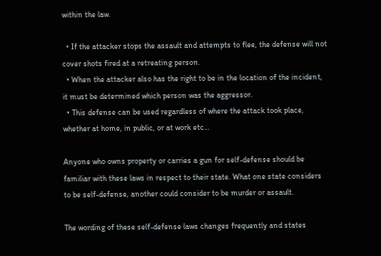within the law.

  • If the attacker stops the assault and attempts to flee, the defense will not cover shots fired at a retreating person.
  • When the attacker also has the right to be in the location of the incident, it must be determined which person was the aggressor.
  • This defense can be used regardless of where the attack took place, whether at home, in public, or at work etc…

Anyone who owns property or carries a gun for self-defense should be familiar with these laws in respect to their state. What one state considers to be self-defense, another could consider to be murder or assault.

The wording of these self-defense laws changes frequently and states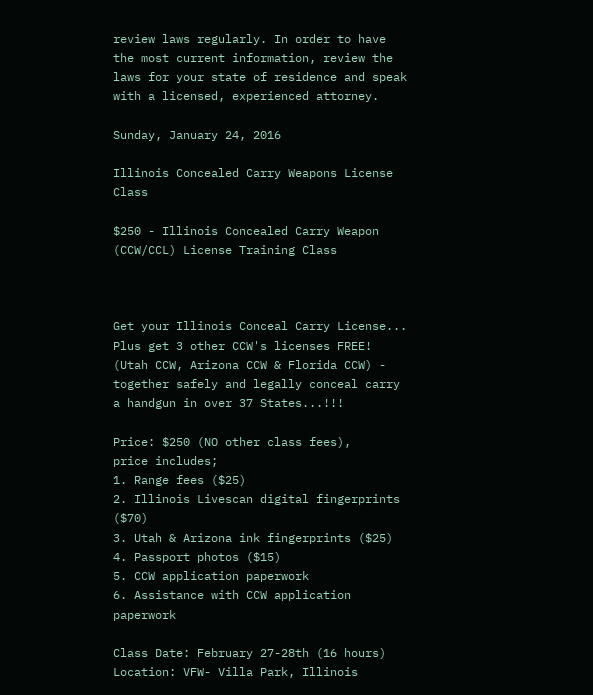review laws regularly. In order to have the most current information, review the laws for your state of residence and speak with a licensed, experienced attorney.

Sunday, January 24, 2016

Illinois Concealed Carry Weapons License Class

$250 - Illinois Concealed Carry Weapon (CCW/CCL) License Training Class



Get your Illinois Conceal Carry License... Plus get 3 other CCW's licenses FREE! (Utah CCW, Arizona CCW & Florida CCW) - together safely and legally conceal carry a handgun in over 37 States...!!!

Price: $250 (NO other class fees),
price includes;
1. Range fees ($25)
2. Illinois Livescan digital fingerprints ($70)
3. Utah & Arizona ink fingerprints ($25)
4. Passport photos ($15)
5. CCW application paperwork
6. Assistance with CCW application paperwork

Class Date: February 27-28th (16 hours)
Location: VFW- Villa Park, Illinois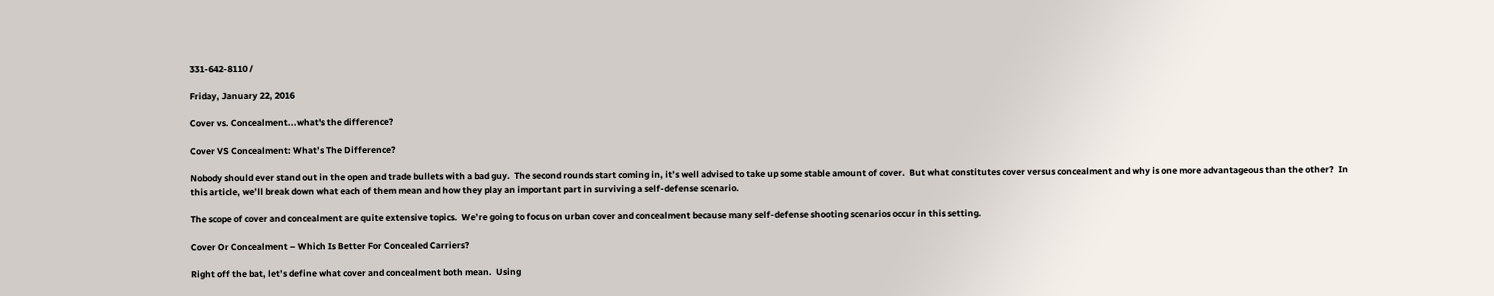331-642-8110 /

Friday, January 22, 2016

Cover vs. Concealment...what's the difference?

Cover VS Concealment: What’s The Difference?

Nobody should ever stand out in the open and trade bullets with a bad guy.  The second rounds start coming in, it’s well advised to take up some stable amount of cover.  But what constitutes cover versus concealment and why is one more advantageous than the other?  In this article, we’ll break down what each of them mean and how they play an important part in surviving a self-defense scenario.

The scope of cover and concealment are quite extensive topics.  We’re going to focus on urban cover and concealment because many self-defense shooting scenarios occur in this setting.

Cover Or Concealment – Which Is Better For Concealed Carriers?

Right off the bat, let’s define what cover and concealment both mean.  Using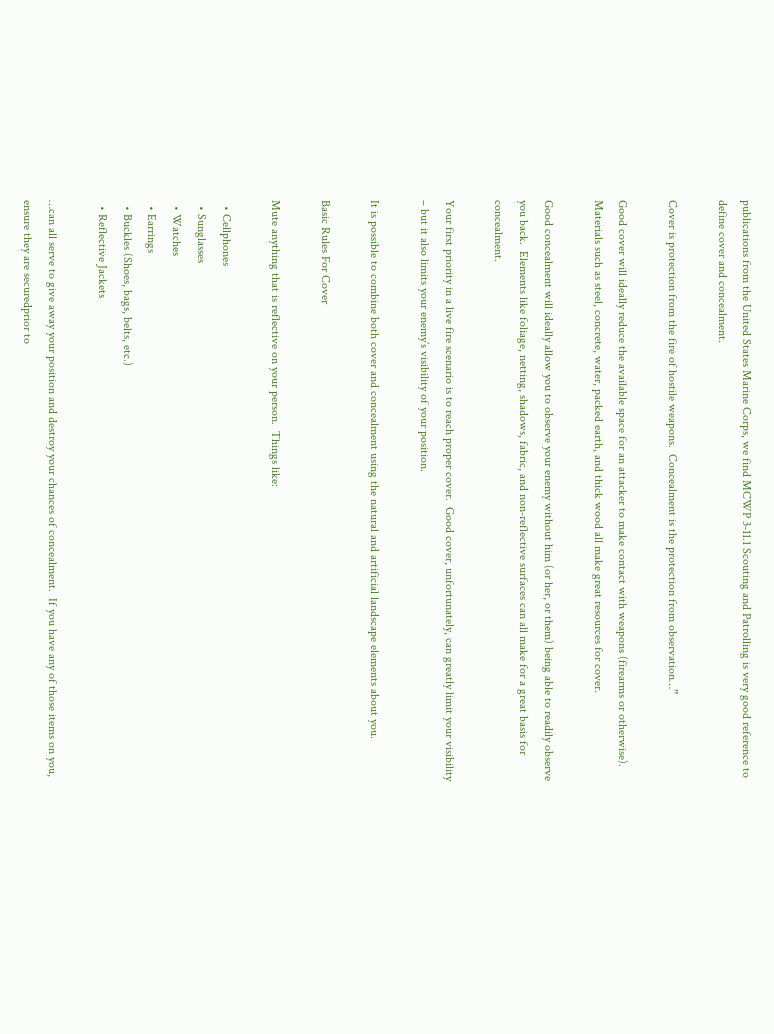publications from the United States Marine Corps, we find MCWP 3-11.1 Scouting and Patrolling is very good reference to define cover and concealment.

Cover is protection from the fire of hostile weapons.  Concealment is the protection from observation…”

Good cover will ideally reduce the available space for an attacker to make contact with weapons (firearms or otherwise).  Materials such as steel, concrete, water, packed earth, and thick wood all make great resources for cover.

Good concealment will ideally allow you to observe your enemy without him (or her, or them) being able to readily observe you back.  Elements like foliage, netting, shadows, fabric, and non-reflective surfaces can all make for a great basis for concealment.

Your first priority in a live fire scenario is to reach proper cover.  Good cover, unfortunately, can greatly limit your visibility – but it also limits your enemy’s visibility of your position.

It is possible to combine both cover and concealment using the natural and artificial landscape elements about you.

Basic Rules For Cover

Mute anything that is reflective on your person.  Things like:

  • Cellphones
  • Sunglasses
  • Watches
  • Earrings
  • Buckles (Shoes, bags, belts, etc.)
  • Reflective Jackets

…can all serve to give away your position and destroy your chances of concealment.  If you have any of those items on you, ensure they are securedprior to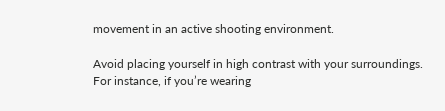movement in an active shooting environment.

Avoid placing yourself in high contrast with your surroundings.  For instance, if you’re wearing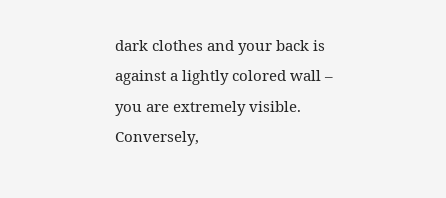dark clothes and your back is against a lightly colored wall – you are extremely visible.  Conversely,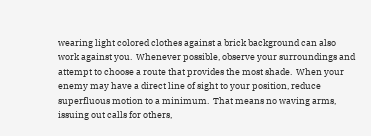wearing light colored clothes against a brick background can also work against you.  Whenever possible, observe your surroundings and attempt to choose a route that provides the most shade.  When your enemy may have a direct line of sight to your position, reduce superfluous motion to a minimum.  That means no waving arms, issuing out calls for others,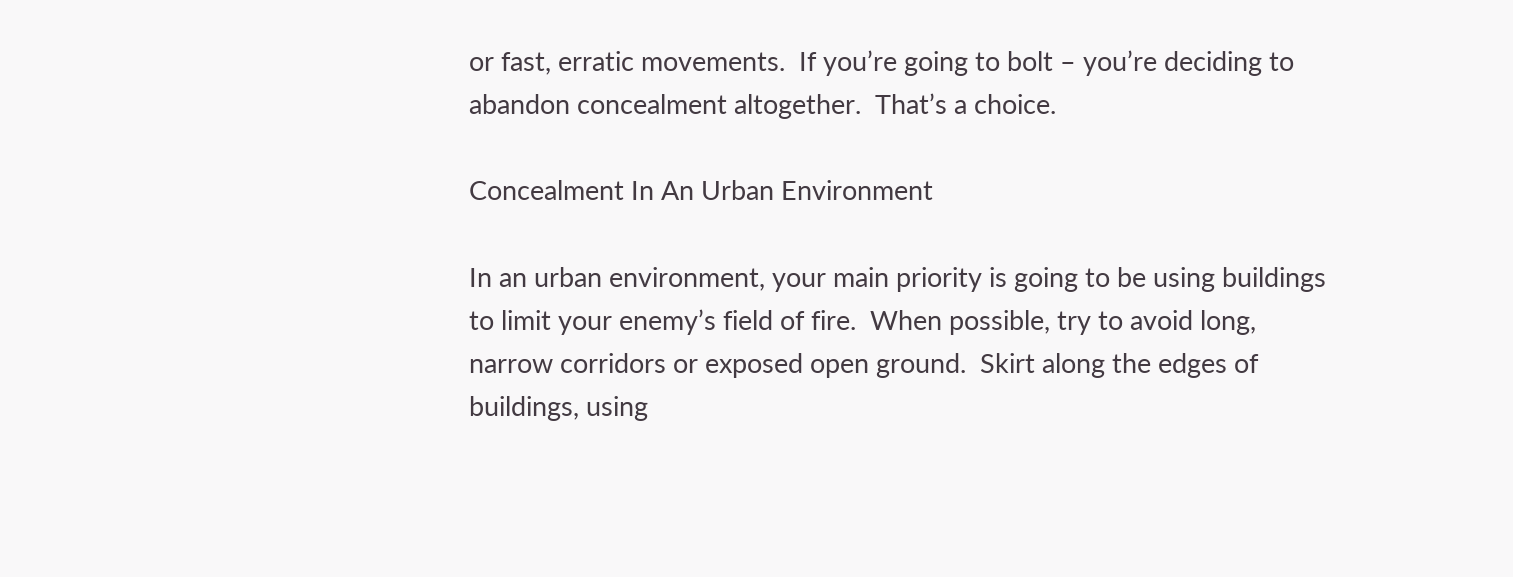or fast, erratic movements.  If you’re going to bolt – you’re deciding to abandon concealment altogether.  That’s a choice.

Concealment In An Urban Environment

In an urban environment, your main priority is going to be using buildings to limit your enemy’s field of fire.  When possible, try to avoid long, narrow corridors or exposed open ground.  Skirt along the edges of buildings, using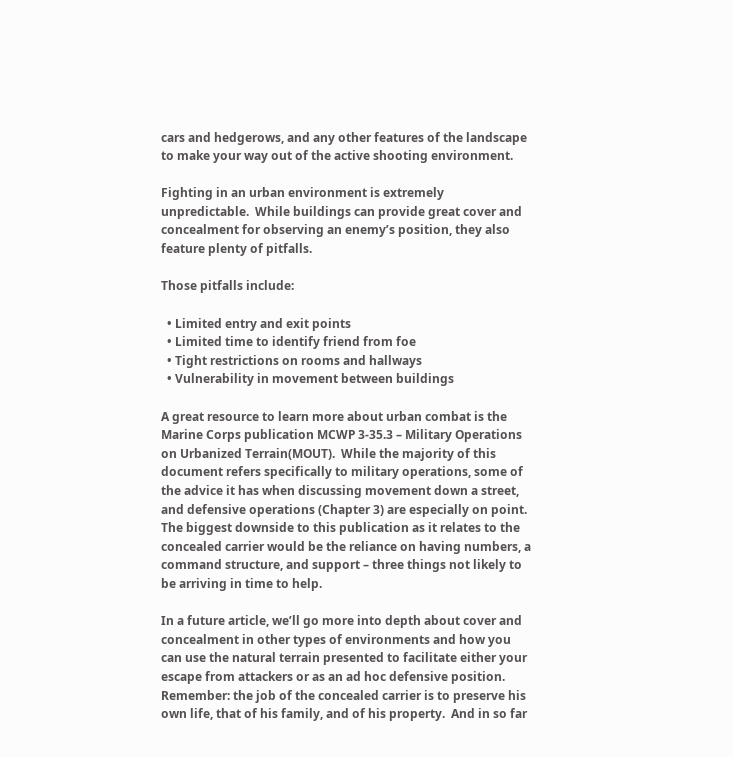cars and hedgerows, and any other features of the landscape to make your way out of the active shooting environment.

Fighting in an urban environment is extremely unpredictable.  While buildings can provide great cover and concealment for observing an enemy’s position, they also feature plenty of pitfalls.

Those pitfalls include:

  • Limited entry and exit points
  • Limited time to identify friend from foe
  • Tight restrictions on rooms and hallways
  • Vulnerability in movement between buildings

A great resource to learn more about urban combat is the Marine Corps publication MCWP 3-35.3 – Military Operations on Urbanized Terrain(MOUT).  While the majority of this document refers specifically to military operations, some of the advice it has when discussing movement down a street, and defensive operations (Chapter 3) are especially on point.  The biggest downside to this publication as it relates to the concealed carrier would be the reliance on having numbers, a command structure, and support – three things not likely to be arriving in time to help.

In a future article, we’ll go more into depth about cover and concealment in other types of environments and how you can use the natural terrain presented to facilitate either your escape from attackers or as an ad hoc defensive position.  Remember: the job of the concealed carrier is to preserve his own life, that of his family, and of his property.  And in so far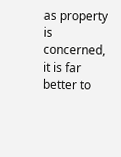as property is concerned, it is far better to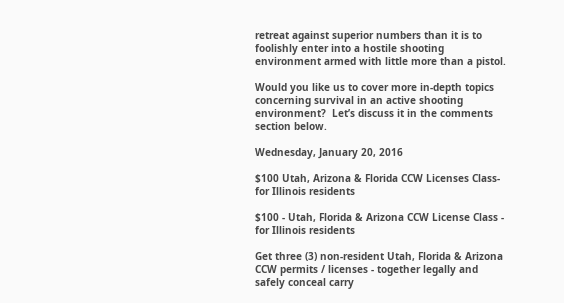retreat against superior numbers than it is to foolishly enter into a hostile shooting environment armed with little more than a pistol.

Would you like us to cover more in-depth topics concerning survival in an active shooting environment?  Let’s discuss it in the comments section below.

Wednesday, January 20, 2016

$100 Utah, Arizona & Florida CCW Licenses Class- for Illinois residents

$100 - Utah, Florida & Arizona CCW License Class - for Illinois residents

Get three (3) non-resident Utah, Florida & Arizona CCW permits / licenses - together legally and safely conceal carry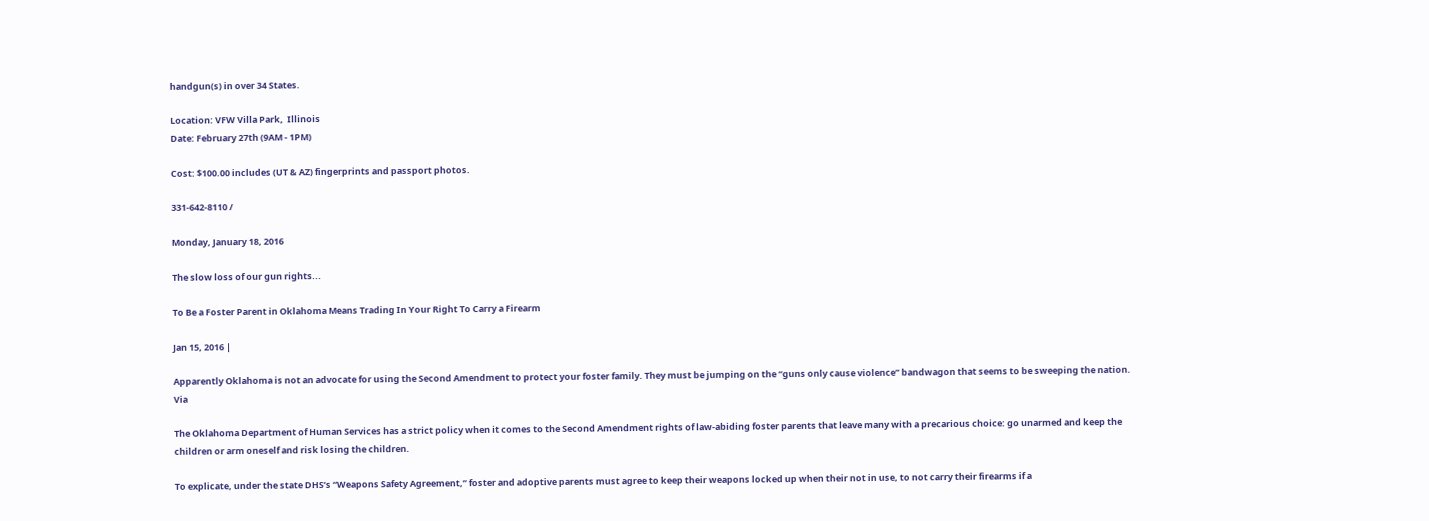handgun(s) in over 34 States.

Location: VFW Villa Park,  Illinois
Date: February 27th (9AM - 1PM)

Cost: $100.00 includes (UT & AZ) fingerprints and passport photos.

331-642-8110 /

Monday, January 18, 2016

The slow loss of our gun rights...

To Be a Foster Parent in Oklahoma Means Trading In Your Right To Carry a Firearm

Jan 15, 2016 |

Apparently Oklahoma is not an advocate for using the Second Amendment to protect your foster family. They must be jumping on the “guns only cause violence” bandwagon that seems to be sweeping the nation. Via

The Oklahoma Department of Human Services has a strict policy when it comes to the Second Amendment rights of law-abiding foster parents that leave many with a precarious choice: go unarmed and keep the children or arm oneself and risk losing the children.

To explicate, under the state DHS’s “Weapons Safety Agreement,” foster and adoptive parents must agree to keep their weapons locked up when their not in use, to not carry their firearms if a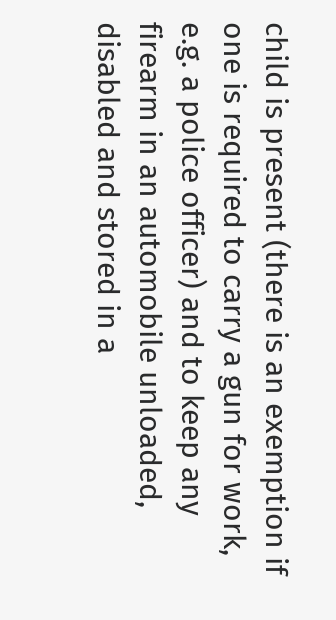child is present (there is an exemption if one is required to carry a gun for work, e.g. a police officer) and to keep any firearm in an automobile unloaded, disabled and stored in a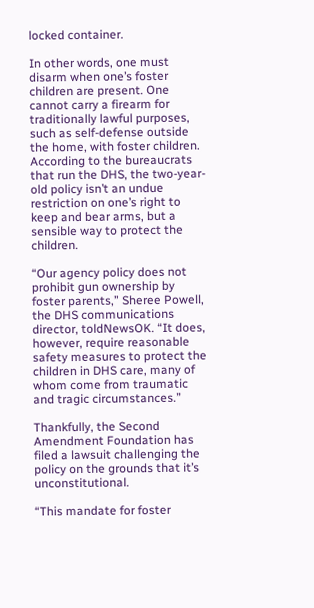locked container.

In other words, one must disarm when one’s foster children are present. One cannot carry a firearm for traditionally lawful purposes, such as self-defense outside the home, with foster children. According to the bureaucrats that run the DHS, the two-year-old policy isn’t an undue restriction on one’s right to keep and bear arms, but a sensible way to protect the children.

“Our agency policy does not prohibit gun ownership by foster parents,” Sheree Powell, the DHS communications director, toldNewsOK. “It does, however, require reasonable safety measures to protect the children in DHS care, many of whom come from traumatic and tragic circumstances.”

Thankfully, the Second Amendment Foundation has filed a lawsuit challenging the policy on the grounds that it’s unconstitutional.

“This mandate for foster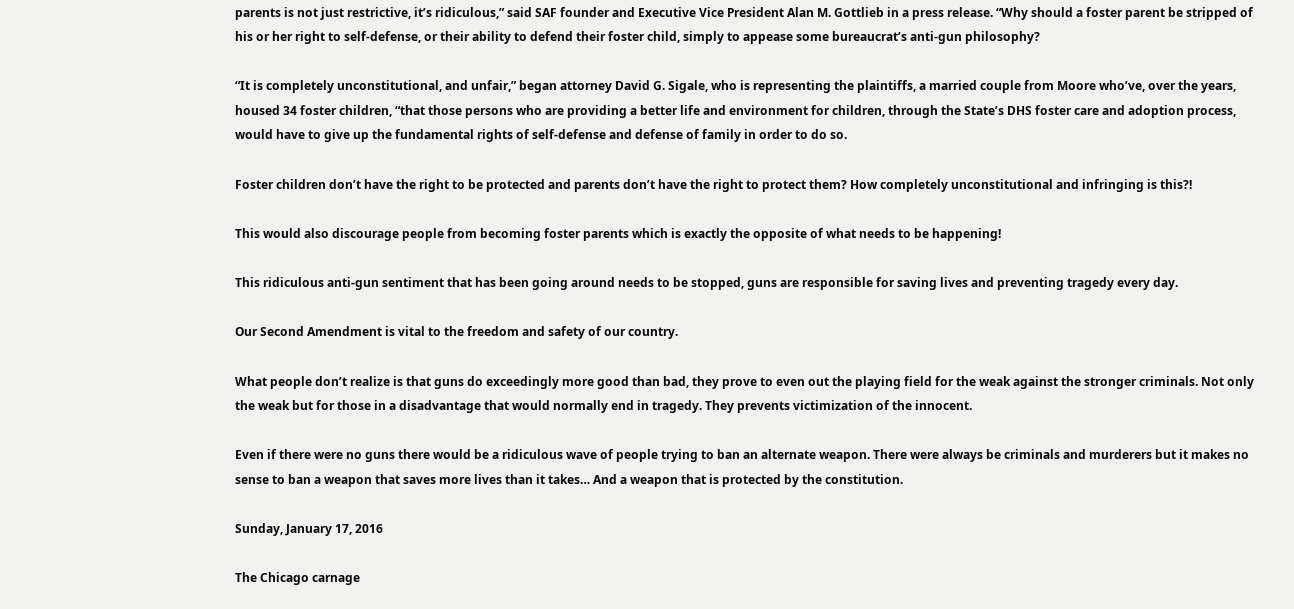parents is not just restrictive, it’s ridiculous,” said SAF founder and Executive Vice President Alan M. Gottlieb in a press release. “Why should a foster parent be stripped of his or her right to self-defense, or their ability to defend their foster child, simply to appease some bureaucrat’s anti-gun philosophy?

“It is completely unconstitutional, and unfair,” began attorney David G. Sigale, who is representing the plaintiffs, a married couple from Moore who’ve, over the years, housed 34 foster children, “that those persons who are providing a better life and environment for children, through the State’s DHS foster care and adoption process, would have to give up the fundamental rights of self-defense and defense of family in order to do so.

Foster children don’t have the right to be protected and parents don’t have the right to protect them? How completely unconstitutional and infringing is this?!

This would also discourage people from becoming foster parents which is exactly the opposite of what needs to be happening!

This ridiculous anti-gun sentiment that has been going around needs to be stopped, guns are responsible for saving lives and preventing tragedy every day.

Our Second Amendment is vital to the freedom and safety of our country.

What people don’t realize is that guns do exceedingly more good than bad, they prove to even out the playing field for the weak against the stronger criminals. Not only the weak but for those in a disadvantage that would normally end in tragedy. They prevents victimization of the innocent.

Even if there were no guns there would be a ridiculous wave of people trying to ban an alternate weapon. There were always be criminals and murderers but it makes no sense to ban a weapon that saves more lives than it takes… And a weapon that is protected by the constitution.

Sunday, January 17, 2016

The Chicago carnage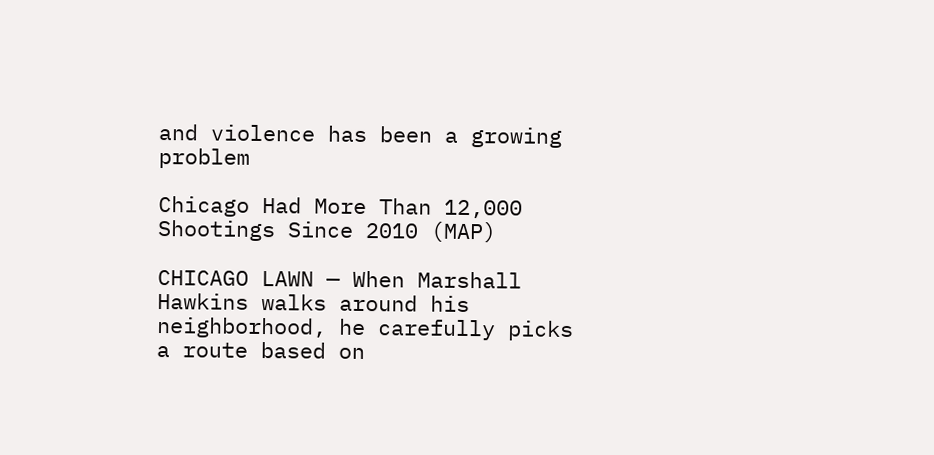and violence has been a growing problem

Chicago Had More Than 12,000 Shootings Since 2010 (MAP)

CHICAGO LAWN — When Marshall Hawkins walks around his neighborhood, he carefully picks a route based on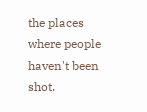the places where people haven't been shot.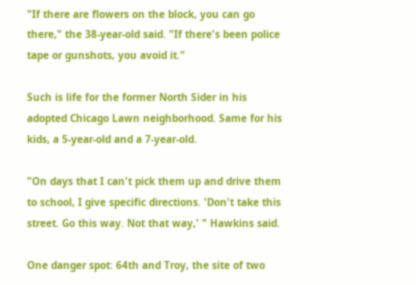"If there are flowers on the block, you can go there," the 38-year-old said. "If there's been police tape or gunshots, you avoid it."

Such is life for the former North Sider in his adopted Chicago Lawn neighborhood. Same for his kids, a 5-year-old and a 7-year-old.

"On days that I can't pick them up and drive them to school, I give specific directions. 'Don't take this street. Go this way. Not that way,' " Hawkins said.

One danger spot: 64th and Troy, the site of two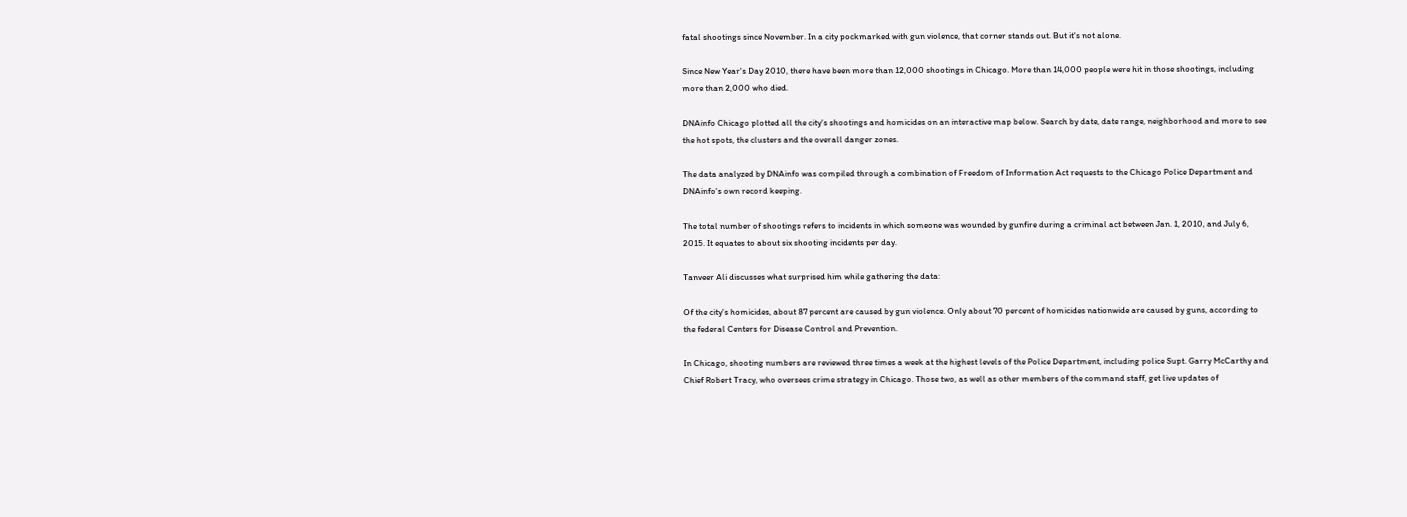fatal shootings since November. In a city pockmarked with gun violence, that corner stands out. But it's not alone.

Since New Year's Day 2010, there have been more than 12,000 shootings in Chicago. More than 14,000 people were hit in those shootings, including more than 2,000 who died.

DNAinfo Chicago plotted all the city's shootings and homicides on an interactive map below. Search by date, date range, neighborhood and more to see the hot spots, the clusters and the overall danger zones.

The data analyzed by DNAinfo was compiled through a combination of Freedom of Information Act requests to the Chicago Police Department and DNAinfo's own record keeping.

The total number of shootings refers to incidents in which someone was wounded by gunfire during a criminal act between Jan. 1, 2010, and July 6, 2015. It equates to about six shooting incidents per day.

Tanveer Ali discusses what surprised him while gathering the data:

Of the city's homicides, about 87 percent are caused by gun violence. Only about 70 percent of homicides nationwide are caused by guns, according to the federal Centers for Disease Control and Prevention.

In Chicago, shooting numbers are reviewed three times a week at the highest levels of the Police Department, including police Supt. Garry McCarthy and Chief Robert Tracy, who oversees crime strategy in Chicago. Those two, as well as other members of the command staff, get live updates of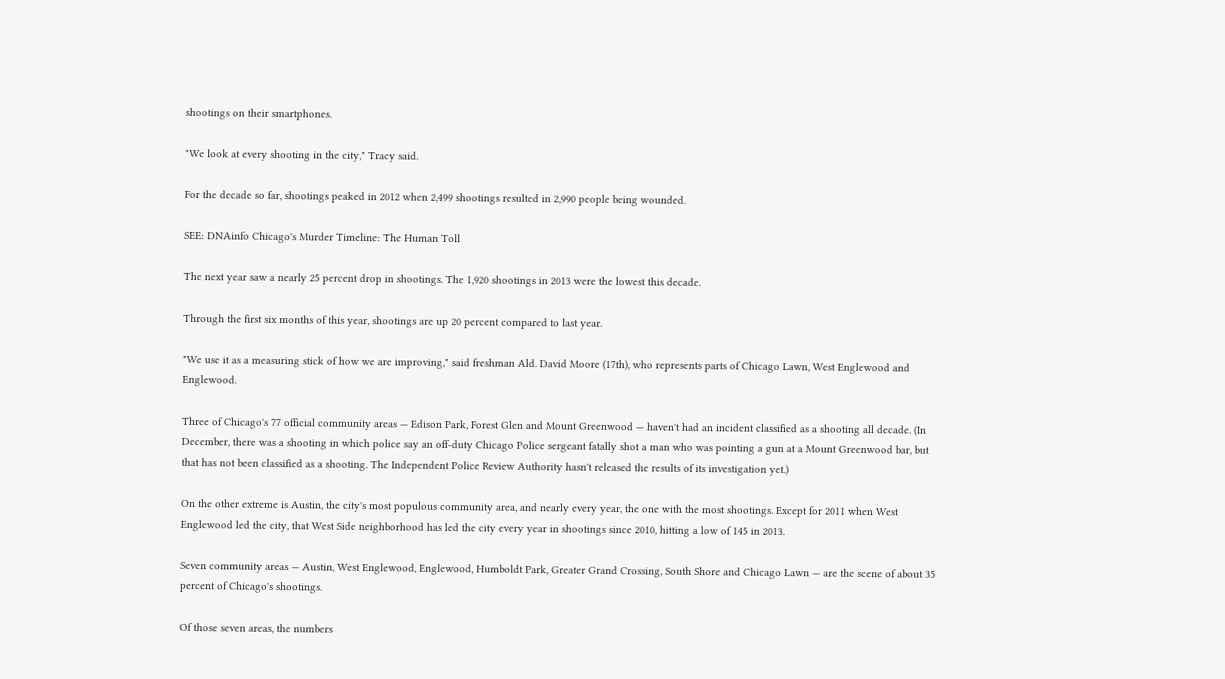shootings on their smartphones.

"We look at every shooting in the city," Tracy said.

For the decade so far, shootings peaked in 2012 when 2,499 shootings resulted in 2,990 people being wounded.

SEE: DNAinfo Chicago's Murder Timeline: The Human Toll

The next year saw a nearly 25 percent drop in shootings. The 1,920 shootings in 2013 were the lowest this decade.

Through the first six months of this year, shootings are up 20 percent compared to last year.

"We use it as a measuring stick of how we are improving," said freshman Ald. David Moore (17th), who represents parts of Chicago Lawn, West Englewood and Englewood.

Three of Chicago's 77 official community areas — Edison Park, Forest Glen and Mount Greenwood — haven't had an incident classified as a shooting all decade. (In December, there was a shooting in which police say an off-duty Chicago Police sergeant fatally shot a man who was pointing a gun at a Mount Greenwood bar, but that has not been classified as a shooting. The Independent Police Review Authority hasn't released the results of its investigation yet.)

On the other extreme is Austin, the city's most populous community area, and nearly every year, the one with the most shootings. Except for 2011 when West Englewood led the city, that West Side neighborhood has led the city every year in shootings since 2010, hitting a low of 145 in 2013.

Seven community areas — Austin, West Englewood, Englewood, Humboldt Park, Greater Grand Crossing, South Shore and Chicago Lawn — are the scene of about 35 percent of Chicago's shootings.

Of those seven areas, the numbers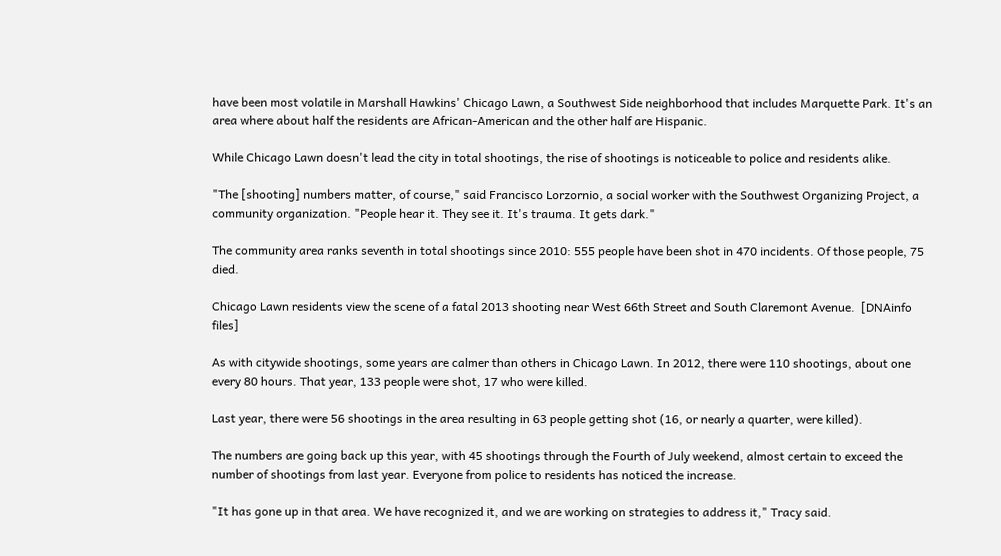have been most volatile in Marshall Hawkins' Chicago Lawn, a Southwest Side neighborhood that includes Marquette Park. It's an area where about half the residents are African-American and the other half are Hispanic.

While Chicago Lawn doesn't lead the city in total shootings, the rise of shootings is noticeable to police and residents alike.

"The [shooting] numbers matter, of course," said Francisco Lorzornio, a social worker with the Southwest Organizing Project, a community organization. "People hear it. They see it. It's trauma. It gets dark."

The community area ranks seventh in total shootings since 2010: 555 people have been shot in 470 incidents. Of those people, 75 died.

Chicago Lawn residents view the scene of a fatal 2013 shooting near West 66th Street and South Claremont Avenue.  [DNAinfo files]

As with citywide shootings, some years are calmer than others in Chicago Lawn. In 2012, there were 110 shootings, about one every 80 hours. That year, 133 people were shot, 17 who were killed.

Last year, there were 56 shootings in the area resulting in 63 people getting shot (16, or nearly a quarter, were killed).

The numbers are going back up this year, with 45 shootings through the Fourth of July weekend, almost certain to exceed the number of shootings from last year. Everyone from police to residents has noticed the increase.

"It has gone up in that area. We have recognized it, and we are working on strategies to address it," Tracy said.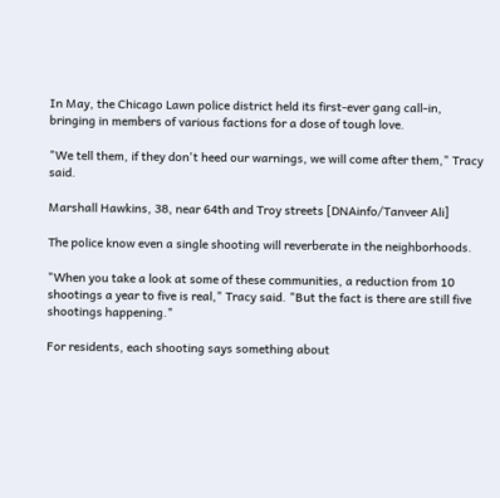In May, the Chicago Lawn police district held its first-ever gang call-in, bringing in members of various factions for a dose of tough love.

"We tell them, if they don't heed our warnings, we will come after them," Tracy said.

Marshall Hawkins, 38, near 64th and Troy streets [DNAinfo/Tanveer Ali]

The police know even a single shooting will reverberate in the neighborhoods.

"When you take a look at some of these communities, a reduction from 10 shootings a year to five is real," Tracy said. "But the fact is there are still five shootings happening."

For residents, each shooting says something about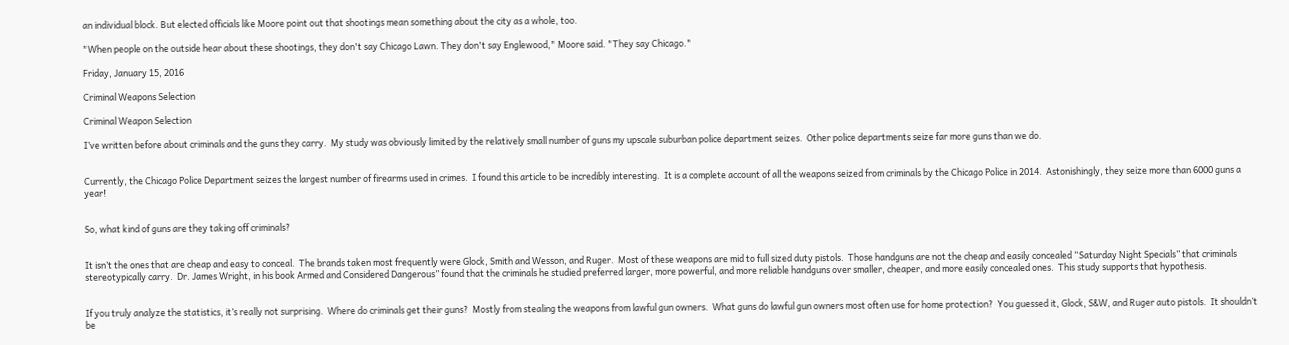an individual block. But elected officials like Moore point out that shootings mean something about the city as a whole, too.

"When people on the outside hear about these shootings, they don't say Chicago Lawn. They don't say Englewood," Moore said. "They say Chicago."

Friday, January 15, 2016

Criminal Weapons Selection

Criminal Weapon Selection

I’ve written before about criminals and the guns they carry.  My study was obviously limited by the relatively small number of guns my upscale suburban police department seizes.  Other police departments seize far more guns than we do.


Currently, the Chicago Police Department seizes the largest number of firearms used in crimes.  I found this article to be incredibly interesting.  It is a complete account of all the weapons seized from criminals by the Chicago Police in 2014.  Astonishingly, they seize more than 6000 guns a year!


So, what kind of guns are they taking off criminals?


It isn’t the ones that are cheap and easy to conceal.  The brands taken most frequently were Glock, Smith and Wesson, and Ruger.  Most of these weapons are mid to full sized duty pistols.  Those handguns are not the cheap and easily concealed “Saturday Night Specials” that criminals stereotypically carry.  Dr. James Wright, in his book Armed and Considered Dangerous” found that the criminals he studied preferred larger, more powerful, and more reliable handguns over smaller, cheaper, and more easily concealed ones.  This study supports that hypothesis.


If you truly analyze the statistics, it’s really not surprising.  Where do criminals get their guns?  Mostly from stealing the weapons from lawful gun owners.  What guns do lawful gun owners most often use for home protection?  You guessed it, Glock, S&W, and Ruger auto pistols.  It shouldn’t be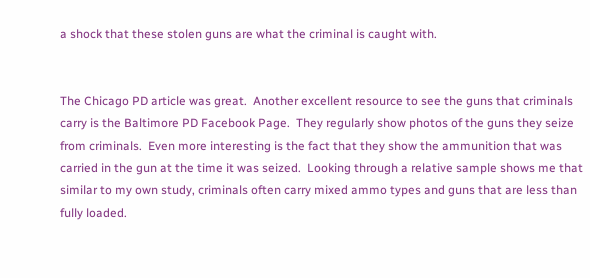a shock that these stolen guns are what the criminal is caught with.


The Chicago PD article was great.  Another excellent resource to see the guns that criminals carry is the Baltimore PD Facebook Page.  They regularly show photos of the guns they seize from criminals.  Even more interesting is the fact that they show the ammunition that was carried in the gun at the time it was seized.  Looking through a relative sample shows me that similar to my own study, criminals often carry mixed ammo types and guns that are less than fully loaded.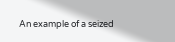An example of a seized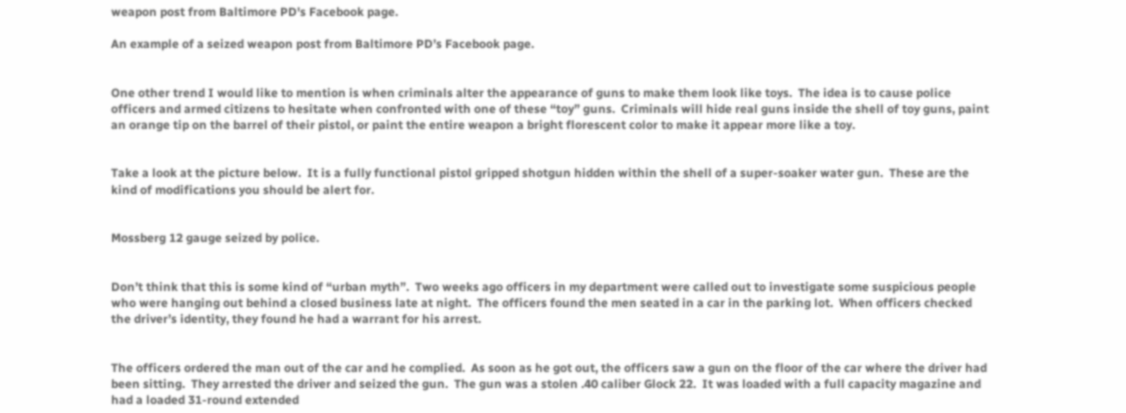weapon post from Baltimore PD's Facebook page.

An example of a seized weapon post from Baltimore PD’s Facebook page.


One other trend I would like to mention is when criminals alter the appearance of guns to make them look like toys.  The idea is to cause police officers and armed citizens to hesitate when confronted with one of these “toy” guns.  Criminals will hide real guns inside the shell of toy guns, paint an orange tip on the barrel of their pistol, or paint the entire weapon a bright florescent color to make it appear more like a toy.


Take a look at the picture below.  It is a fully functional pistol gripped shotgun hidden within the shell of a super-soaker water gun.  These are the kind of modifications you should be alert for.


Mossberg 12 gauge seized by police.


Don’t think that this is some kind of “urban myth”.  Two weeks ago officers in my department were called out to investigate some suspicious people who were hanging out behind a closed business late at night.  The officers found the men seated in a car in the parking lot.  When officers checked the driver’s identity, they found he had a warrant for his arrest.


The officers ordered the man out of the car and he complied.  As soon as he got out, the officers saw a gun on the floor of the car where the driver had been sitting.  They arrested the driver and seized the gun.  The gun was a stolen .40 caliber Glock 22.  It was loaded with a full capacity magazine and had a loaded 31-round extended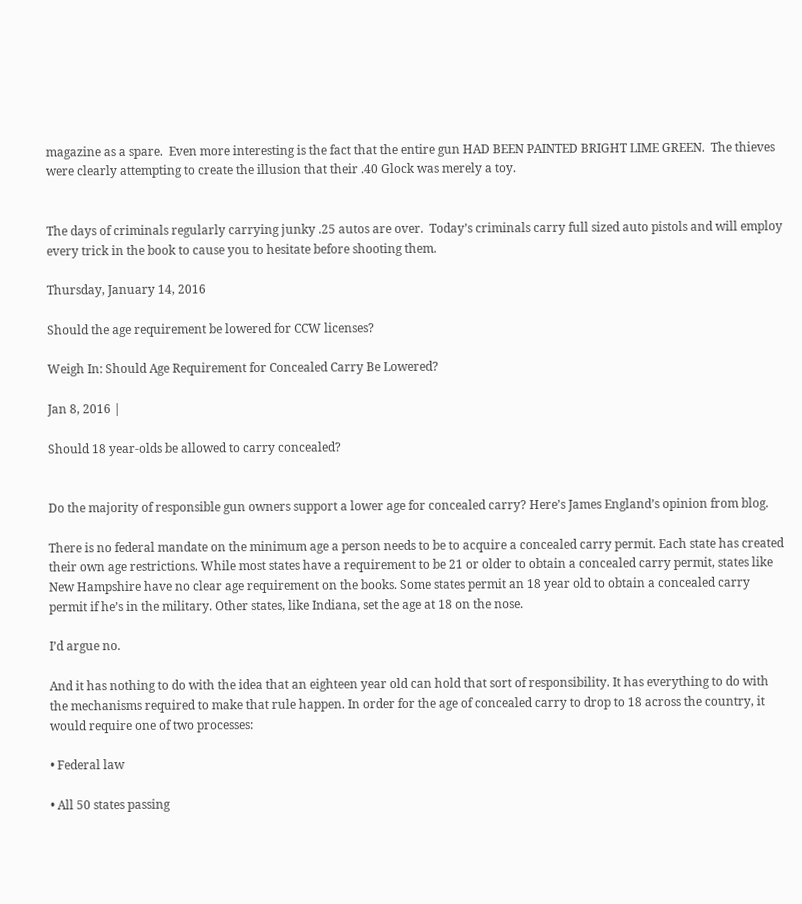magazine as a spare.  Even more interesting is the fact that the entire gun HAD BEEN PAINTED BRIGHT LIME GREEN.  The thieves were clearly attempting to create the illusion that their .40 Glock was merely a toy.


The days of criminals regularly carrying junky .25 autos are over.  Today’s criminals carry full sized auto pistols and will employ every trick in the book to cause you to hesitate before shooting them.

Thursday, January 14, 2016

Should the age requirement be lowered for CCW licenses?

Weigh In: Should Age Requirement for Concealed Carry Be Lowered?

Jan 8, 2016 |

Should 18 year-olds be allowed to carry concealed?


Do the majority of responsible gun owners support a lower age for concealed carry? Here’s James England’s opinion from blog.

There is no federal mandate on the minimum age a person needs to be to acquire a concealed carry permit. Each state has created their own age restrictions. While most states have a requirement to be 21 or older to obtain a concealed carry permit, states like New Hampshire have no clear age requirement on the books. Some states permit an 18 year old to obtain a concealed carry permit if he’s in the military. Other states, like Indiana, set the age at 18 on the nose.

I’d argue no.

And it has nothing to do with the idea that an eighteen year old can hold that sort of responsibility. It has everything to do with the mechanisms required to make that rule happen. In order for the age of concealed carry to drop to 18 across the country, it would require one of two processes:

• Federal law

• All 50 states passing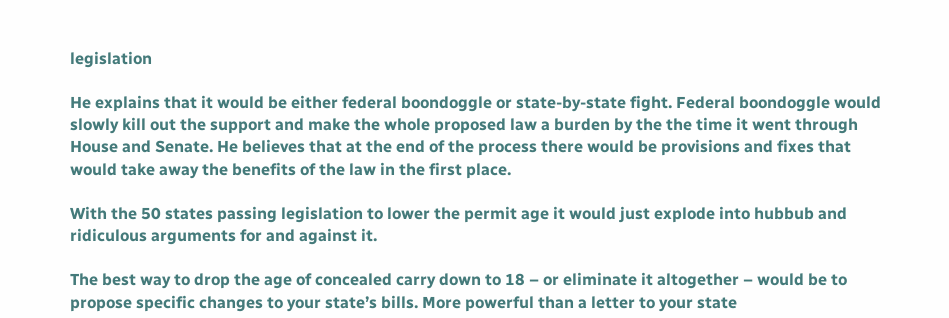legislation

He explains that it would be either federal boondoggle or state-by-state fight. Federal boondoggle would slowly kill out the support and make the whole proposed law a burden by the the time it went through House and Senate. He believes that at the end of the process there would be provisions and fixes that would take away the benefits of the law in the first place.

With the 50 states passing legislation to lower the permit age it would just explode into hubbub and ridiculous arguments for and against it.

The best way to drop the age of concealed carry down to 18 – or eliminate it altogether – would be to propose specific changes to your state’s bills. More powerful than a letter to your state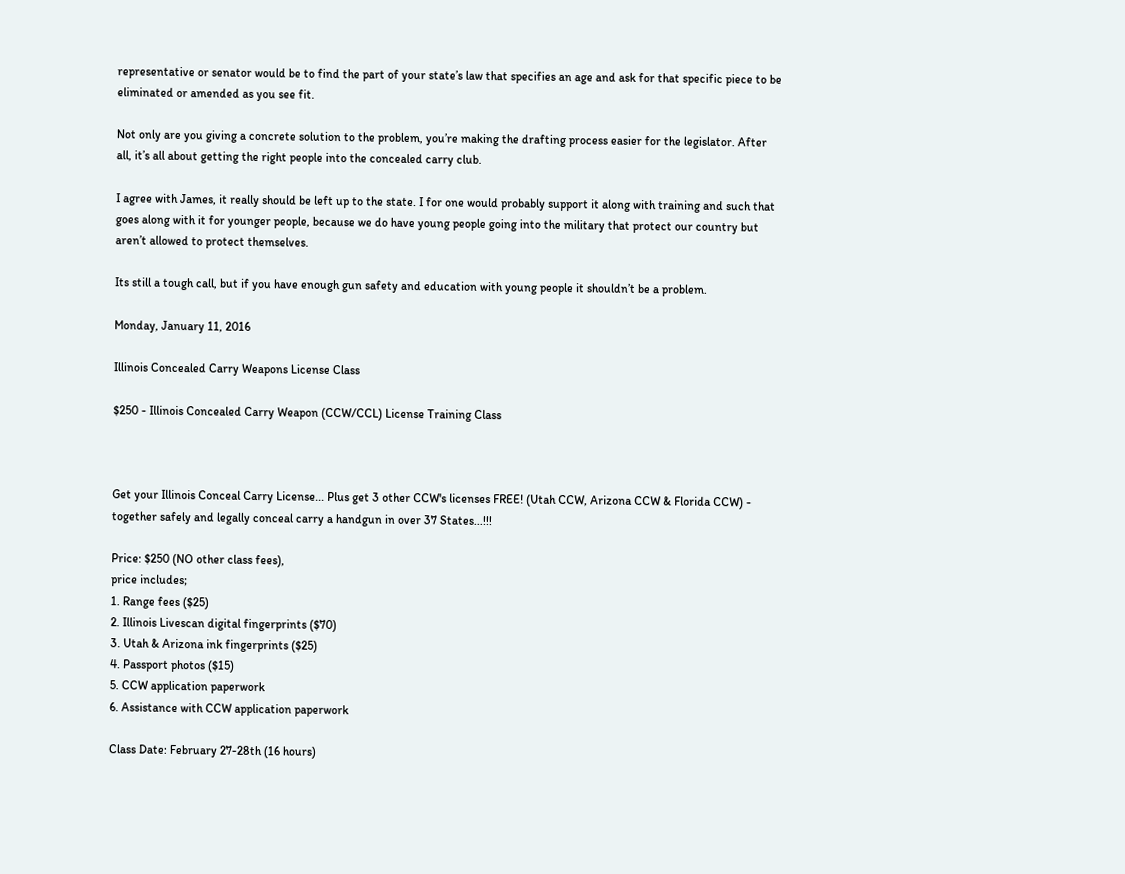representative or senator would be to find the part of your state’s law that specifies an age and ask for that specific piece to be eliminated or amended as you see fit.

Not only are you giving a concrete solution to the problem, you’re making the drafting process easier for the legislator. After all, it’s all about getting the right people into the concealed carry club.

I agree with James, it really should be left up to the state. I for one would probably support it along with training and such that goes along with it for younger people, because we do have young people going into the military that protect our country but aren’t allowed to protect themselves.

Its still a tough call, but if you have enough gun safety and education with young people it shouldn’t be a problem.

Monday, January 11, 2016

Illinois Concealed Carry Weapons License Class

$250 - Illinois Concealed Carry Weapon (CCW/CCL) License Training Class



Get your Illinois Conceal Carry License... Plus get 3 other CCW's licenses FREE! (Utah CCW, Arizona CCW & Florida CCW) - together safely and legally conceal carry a handgun in over 37 States...!!!

Price: $250 (NO other class fees),
price includes;
1. Range fees ($25)
2. Illinois Livescan digital fingerprints ($70)
3. Utah & Arizona ink fingerprints ($25)
4. Passport photos ($15)
5. CCW application paperwork
6. Assistance with CCW application paperwork

Class Date: February 27-28th (16 hours)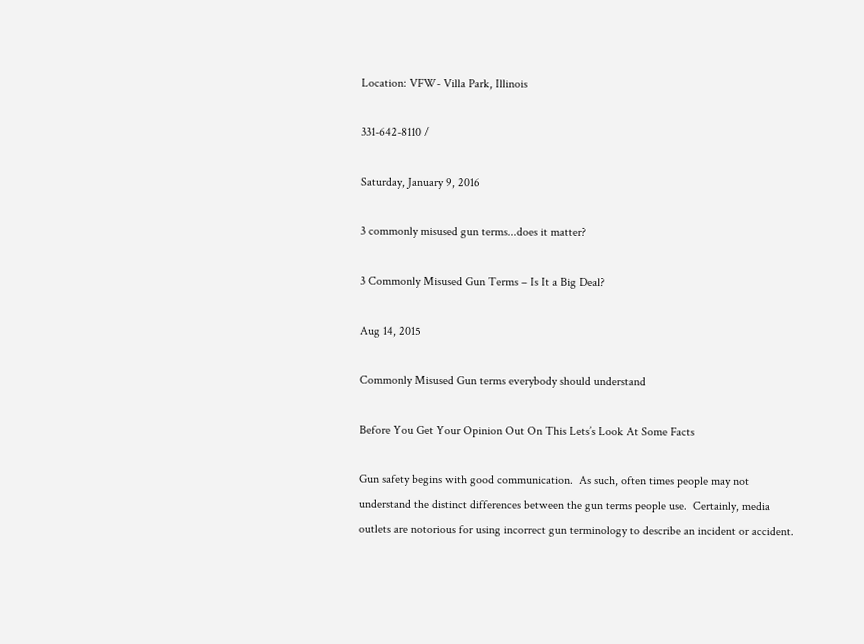Location: VFW- Villa Park, Illinois

331-642-8110 /

Saturday, January 9, 2016

3 commonly misused gun terms...does it matter?

3 Commonly Misused Gun Terms – Is It a Big Deal?

Aug 14, 2015

Commonly Misused Gun terms everybody should understand

Before You Get Your Opinion Out On This Lets’s Look At Some Facts

Gun safety begins with good communication.  As such, often times people may not understand the distinct differences between the gun terms people use.  Certainly, media outlets are notorious for using incorrect gun terminology to describe an incident or accident.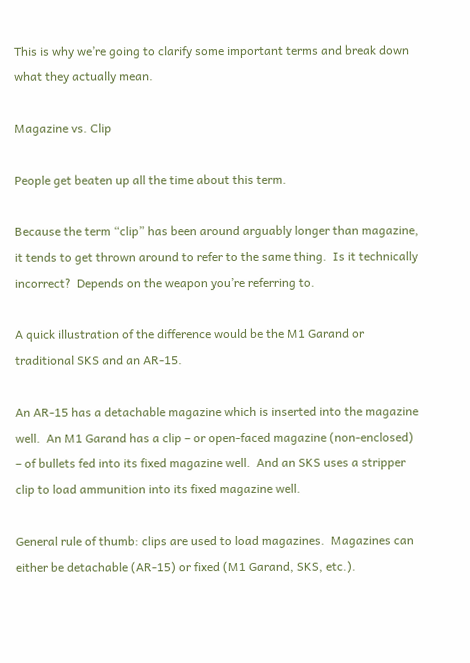This is why we’re going to clarify some important terms and break down what they actually mean.

Magazine vs. Clip

People get beaten up all the time about this term.

Because the term “clip” has been around arguably longer than magazine, it tends to get thrown around to refer to the same thing.  Is it technically incorrect?  Depends on the weapon you’re referring to.

A quick illustration of the difference would be the M1 Garand or traditional SKS and an AR-15.

An AR-15 has a detachable magazine which is inserted into the magazine well.  An M1 Garand has a clip – or open-faced magazine (non-enclosed) – of bullets fed into its fixed magazine well.  And an SKS uses a stripper clip to load ammunition into its fixed magazine well.

General rule of thumb: clips are used to load magazines.  Magazines can either be detachable (AR-15) or fixed (M1 Garand, SKS, etc.).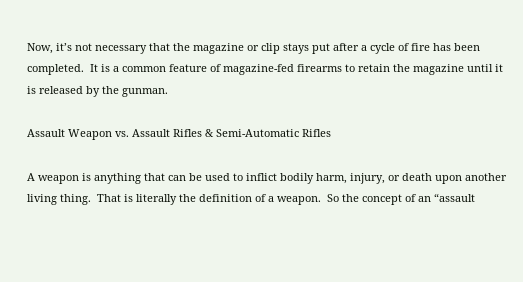Now, it’s not necessary that the magazine or clip stays put after a cycle of fire has been completed.  It is a common feature of magazine-fed firearms to retain the magazine until it is released by the gunman.

Assault Weapon vs. Assault Rifles & Semi-Automatic Rifles

A weapon is anything that can be used to inflict bodily harm, injury, or death upon another living thing.  That is literally the definition of a weapon.  So the concept of an “assault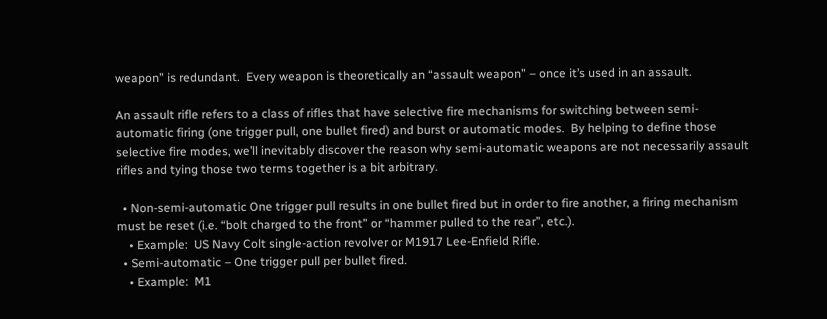weapon” is redundant.  Every weapon is theoretically an “assault weapon” – once it’s used in an assault.

An assault rifle refers to a class of rifles that have selective fire mechanisms for switching between semi-automatic firing (one trigger pull, one bullet fired) and burst or automatic modes.  By helping to define those selective fire modes, we’ll inevitably discover the reason why semi-automatic weapons are not necessarily assault rifles and tying those two terms together is a bit arbitrary.

  • Non-semi-automatic One trigger pull results in one bullet fired but in order to fire another, a firing mechanism must be reset (i.e. “bolt charged to the front” or “hammer pulled to the rear”, etc.).
    • Example:  US Navy Colt single-action revolver or M1917 Lee-Enfield Rifle.
  • Semi-automatic – One trigger pull per bullet fired.
    • Example:  M1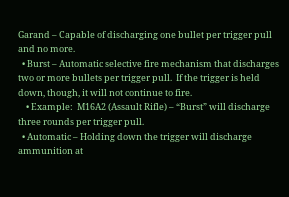Garand – Capable of discharging one bullet per trigger pull and no more.
  • Burst – Automatic selective fire mechanism that discharges two or more bullets per trigger pull.  If the trigger is held down, though, it will not continue to fire.
    • Example:  M16A2 (Assault Rifle) – “Burst” will discharge three rounds per trigger pull.
  • Automatic – Holding down the trigger will discharge ammunition at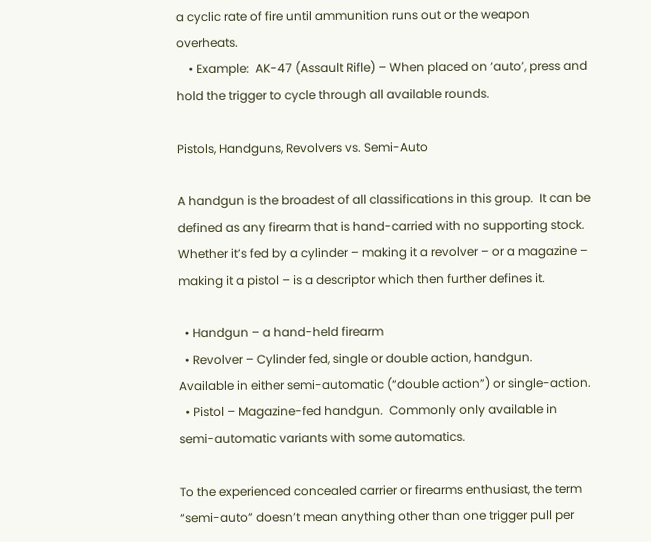a cyclic rate of fire until ammunition runs out or the weapon overheats.
    • Example:  AK-47 (Assault Rifle) – When placed on ‘auto’, press and hold the trigger to cycle through all available rounds.

Pistols, Handguns, Revolvers vs. Semi-Auto

A handgun is the broadest of all classifications in this group.  It can be defined as any firearm that is hand-carried with no supporting stock.  Whether it’s fed by a cylinder – making it a revolver – or a magazine – making it a pistol – is a descriptor which then further defines it.

  • Handgun – a hand-held firearm
  • Revolver – Cylinder fed, single or double action, handgun.  Available in either semi-automatic (“double action”) or single-action.
  • Pistol – Magazine-fed handgun.  Commonly only available in semi-automatic variants with some automatics.

To the experienced concealed carrier or firearms enthusiast, the term “semi-auto” doesn’t mean anything other than one trigger pull per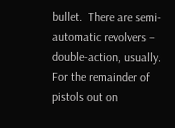bullet.  There are semi-automatic revolvers – double-action, usually.  For the remainder of pistols out on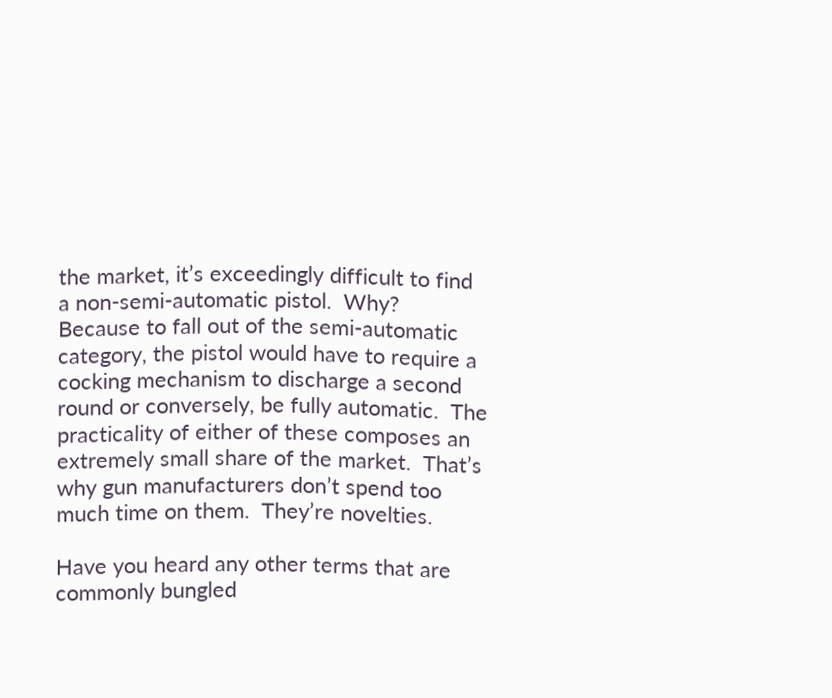the market, it’s exceedingly difficult to find a non-semi-automatic pistol.  Why?  Because to fall out of the semi-automatic category, the pistol would have to require a cocking mechanism to discharge a second round or conversely, be fully automatic.  The practicality of either of these composes an extremely small share of the market.  That’s why gun manufacturers don’t spend too much time on them.  They’re novelties.

Have you heard any other terms that are commonly bungled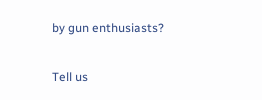by gun enthusiasts?

Tell us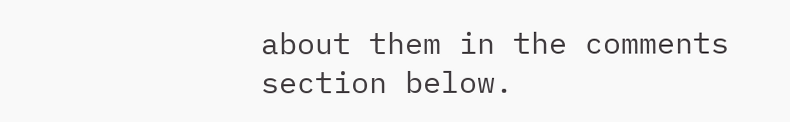about them in the comments section below.